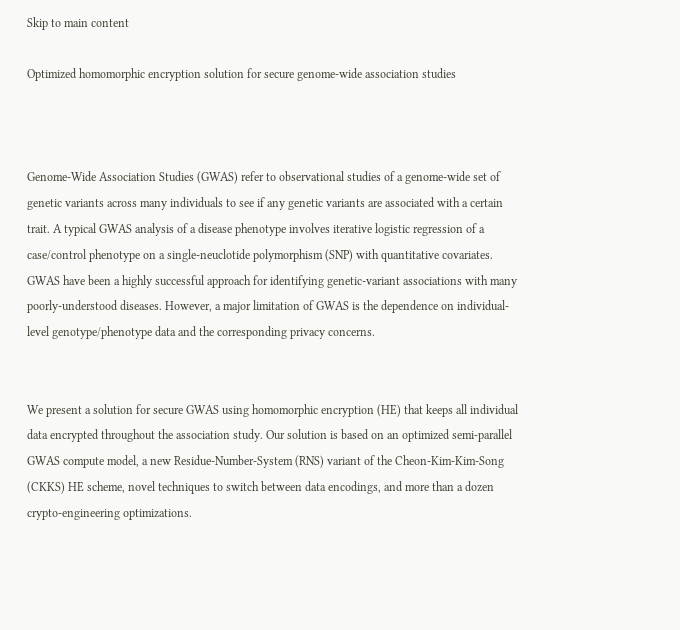Skip to main content

Optimized homomorphic encryption solution for secure genome-wide association studies



Genome-Wide Association Studies (GWAS) refer to observational studies of a genome-wide set of genetic variants across many individuals to see if any genetic variants are associated with a certain trait. A typical GWAS analysis of a disease phenotype involves iterative logistic regression of a case/control phenotype on a single-neuclotide polymorphism (SNP) with quantitative covariates. GWAS have been a highly successful approach for identifying genetic-variant associations with many poorly-understood diseases. However, a major limitation of GWAS is the dependence on individual-level genotype/phenotype data and the corresponding privacy concerns.


We present a solution for secure GWAS using homomorphic encryption (HE) that keeps all individual data encrypted throughout the association study. Our solution is based on an optimized semi-parallel GWAS compute model, a new Residue-Number-System (RNS) variant of the Cheon-Kim-Kim-Song (CKKS) HE scheme, novel techniques to switch between data encodings, and more than a dozen crypto-engineering optimizations.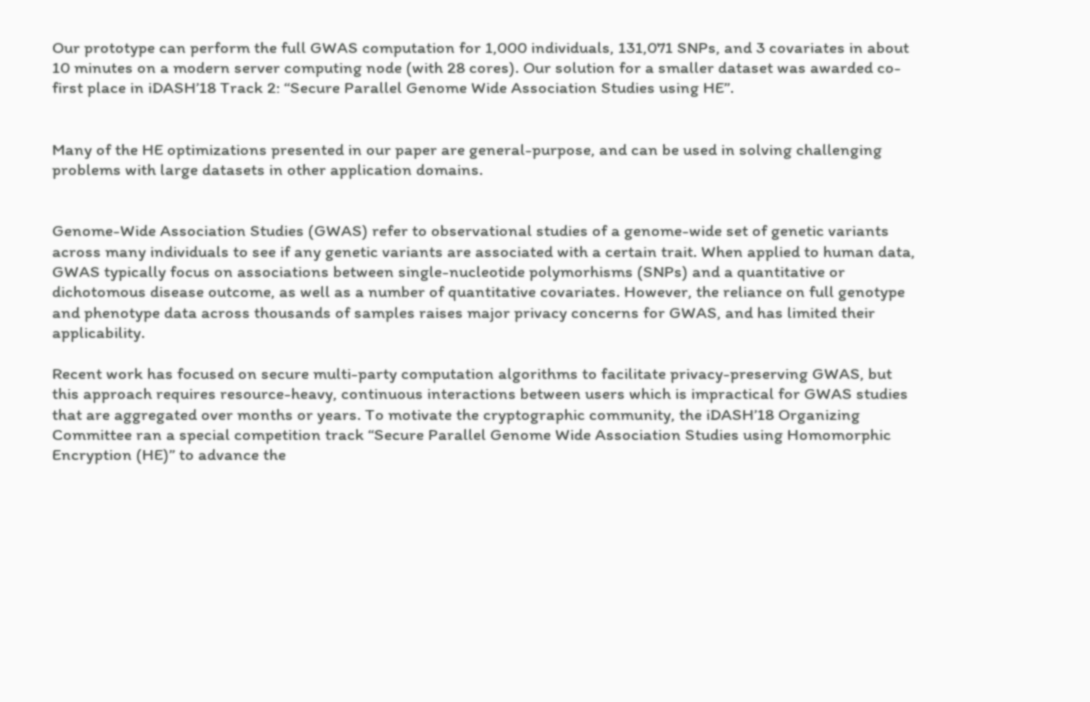Our prototype can perform the full GWAS computation for 1,000 individuals, 131,071 SNPs, and 3 covariates in about 10 minutes on a modern server computing node (with 28 cores). Our solution for a smaller dataset was awarded co-first place in iDASH’18 Track 2: “Secure Parallel Genome Wide Association Studies using HE”.


Many of the HE optimizations presented in our paper are general-purpose, and can be used in solving challenging problems with large datasets in other application domains.


Genome-Wide Association Studies (GWAS) refer to observational studies of a genome-wide set of genetic variants across many individuals to see if any genetic variants are associated with a certain trait. When applied to human data, GWAS typically focus on associations between single-nucleotide polymorhisms (SNPs) and a quantitative or dichotomous disease outcome, as well as a number of quantitative covariates. However, the reliance on full genotype and phenotype data across thousands of samples raises major privacy concerns for GWAS, and has limited their applicability.

Recent work has focused on secure multi-party computation algorithms to facilitate privacy-preserving GWAS, but this approach requires resource-heavy, continuous interactions between users which is impractical for GWAS studies that are aggregated over months or years. To motivate the cryptographic community, the iDASH’18 Organizing Committee ran a special competition track “Secure Parallel Genome Wide Association Studies using Homomorphic Encryption (HE)” to advance the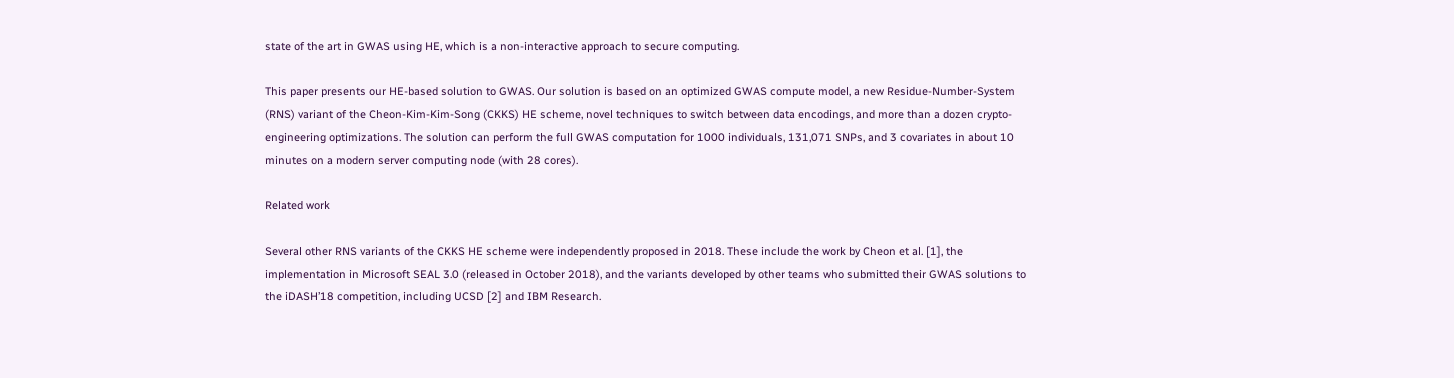state of the art in GWAS using HE, which is a non-interactive approach to secure computing.

This paper presents our HE-based solution to GWAS. Our solution is based on an optimized GWAS compute model, a new Residue-Number-System (RNS) variant of the Cheon-Kim-Kim-Song (CKKS) HE scheme, novel techniques to switch between data encodings, and more than a dozen crypto-engineering optimizations. The solution can perform the full GWAS computation for 1000 individuals, 131,071 SNPs, and 3 covariates in about 10 minutes on a modern server computing node (with 28 cores).

Related work

Several other RNS variants of the CKKS HE scheme were independently proposed in 2018. These include the work by Cheon et al. [1], the implementation in Microsoft SEAL 3.0 (released in October 2018), and the variants developed by other teams who submitted their GWAS solutions to the iDASH’18 competition, including UCSD [2] and IBM Research.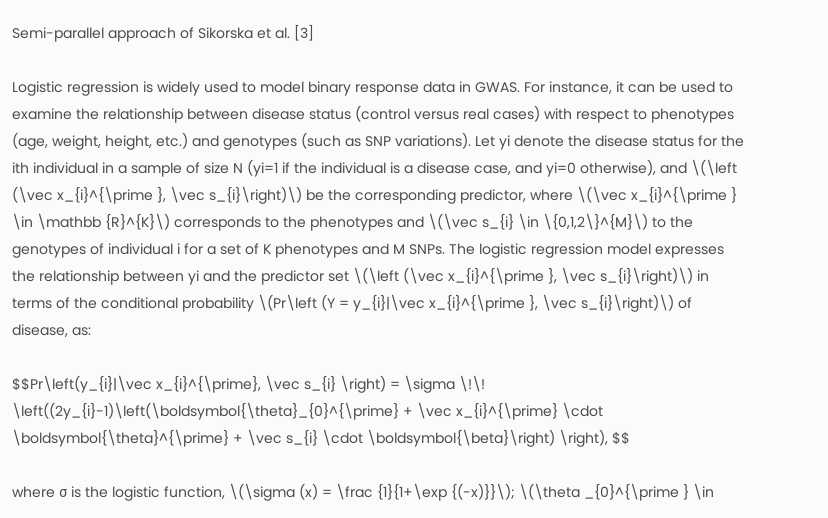Semi-parallel approach of Sikorska et al. [3]

Logistic regression is widely used to model binary response data in GWAS. For instance, it can be used to examine the relationship between disease status (control versus real cases) with respect to phenotypes (age, weight, height, etc.) and genotypes (such as SNP variations). Let yi denote the disease status for the ith individual in a sample of size N (yi=1 if the individual is a disease case, and yi=0 otherwise), and \(\left (\vec x_{i}^{\prime }, \vec s_{i}\right)\) be the corresponding predictor, where \(\vec x_{i}^{\prime } \in \mathbb {R}^{K}\) corresponds to the phenotypes and \(\vec s_{i} \in \{0,1,2\}^{M}\) to the genotypes of individual i for a set of K phenotypes and M SNPs. The logistic regression model expresses the relationship between yi and the predictor set \(\left (\vec x_{i}^{\prime }, \vec s_{i}\right)\) in terms of the conditional probability \(Pr\left (Y = y_{i}|\vec x_{i}^{\prime }, \vec s_{i}\right)\) of disease, as:

$$Pr\left(y_{i}|\vec x_{i}^{\prime}, \vec s_{i} \right) = \sigma \!\! \left((2y_{i}-1)\left(\boldsymbol{\theta}_{0}^{\prime} + \vec x_{i}^{\prime} \cdot \boldsymbol{\theta}^{\prime} + \vec s_{i} \cdot \boldsymbol{\beta}\right) \right), $$

where σ is the logistic function, \(\sigma (x) = \frac {1}{1+\exp {(-x)}}\); \(\theta _{0}^{\prime } \in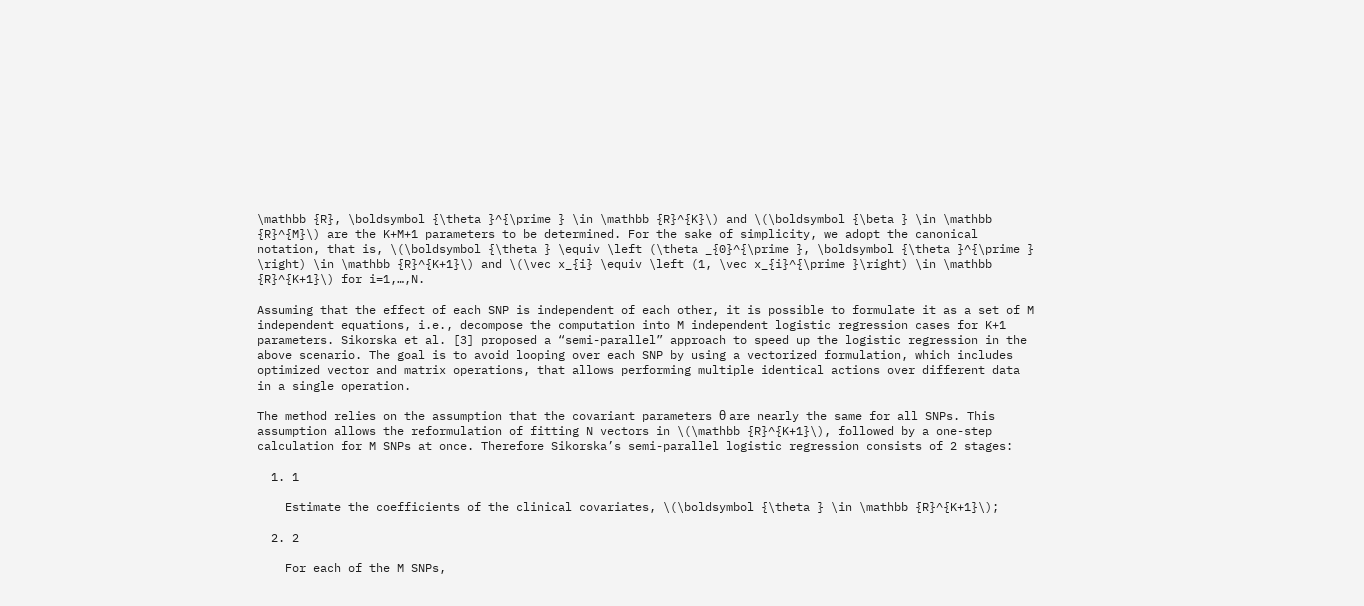\mathbb {R}, \boldsymbol {\theta }^{\prime } \in \mathbb {R}^{K}\) and \(\boldsymbol {\beta } \in \mathbb {R}^{M}\) are the K+M+1 parameters to be determined. For the sake of simplicity, we adopt the canonical notation, that is, \(\boldsymbol {\theta } \equiv \left (\theta _{0}^{\prime }, \boldsymbol {\theta }^{\prime } \right) \in \mathbb {R}^{K+1}\) and \(\vec x_{i} \equiv \left (1, \vec x_{i}^{\prime }\right) \in \mathbb {R}^{K+1}\) for i=1,…,N.

Assuming that the effect of each SNP is independent of each other, it is possible to formulate it as a set of M independent equations, i.e., decompose the computation into M independent logistic regression cases for K+1 parameters. Sikorska et al. [3] proposed a “semi-parallel” approach to speed up the logistic regression in the above scenario. The goal is to avoid looping over each SNP by using a vectorized formulation, which includes optimized vector and matrix operations, that allows performing multiple identical actions over different data in a single operation.

The method relies on the assumption that the covariant parameters θ are nearly the same for all SNPs. This assumption allows the reformulation of fitting N vectors in \(\mathbb {R}^{K+1}\), followed by a one-step calculation for M SNPs at once. Therefore Sikorska’s semi-parallel logistic regression consists of 2 stages:

  1. 1

    Estimate the coefficients of the clinical covariates, \(\boldsymbol {\theta } \in \mathbb {R}^{K+1}\);

  2. 2

    For each of the M SNPs,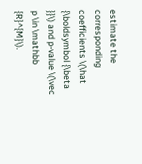estimate the corresponding coefficients \(\hat {\boldsymbol {\beta }}\) and p-value \(\vec p \in \mathbb {R}^{M}\).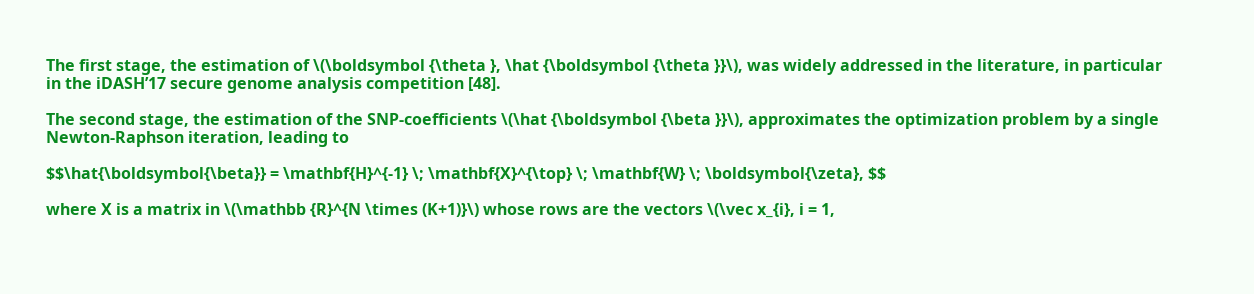The first stage, the estimation of \(\boldsymbol {\theta }, \hat {\boldsymbol {\theta }}\), was widely addressed in the literature, in particular in the iDASH’17 secure genome analysis competition [48].

The second stage, the estimation of the SNP-coefficients \(\hat {\boldsymbol {\beta }}\), approximates the optimization problem by a single Newton-Raphson iteration, leading to

$$\hat{\boldsymbol{\beta}} = \mathbf{H}^{-1} \; \mathbf{X}^{\top} \; \mathbf{W} \; \boldsymbol{\zeta}, $$

where X is a matrix in \(\mathbb {R}^{N \times (K+1)}\) whose rows are the vectors \(\vec x_{i}, i = 1,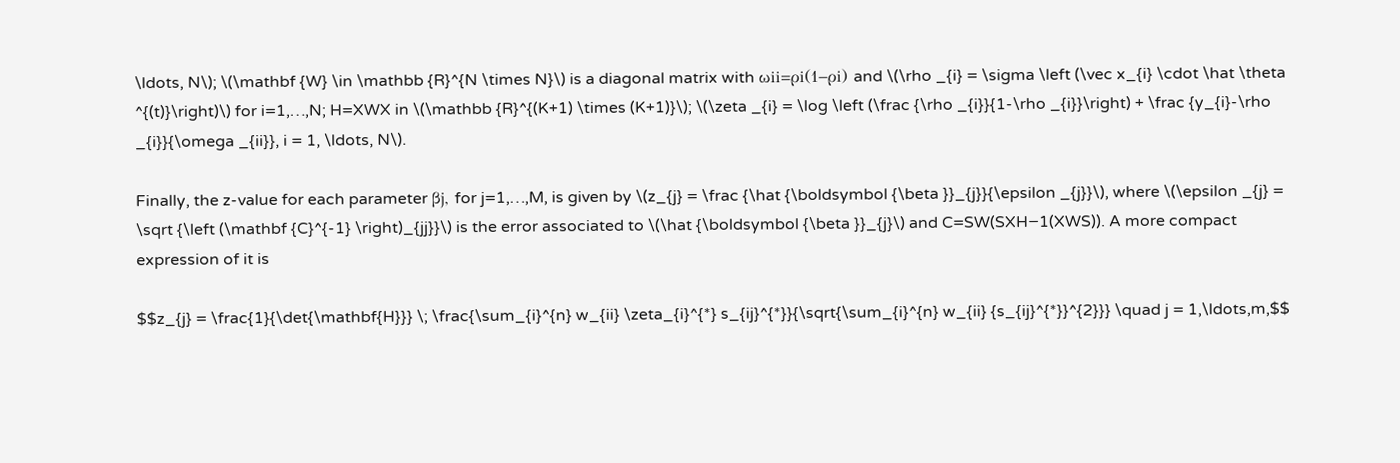\ldots, N\); \(\mathbf {W} \in \mathbb {R}^{N \times N}\) is a diagonal matrix with ωii=ρi(1−ρi) and \(\rho _{i} = \sigma \left (\vec x_{i} \cdot \hat \theta ^{(t)}\right)\) for i=1,…,N; H=XWX in \(\mathbb {R}^{(K+1) \times (K+1)}\); \(\zeta _{i} = \log \left (\frac {\rho _{i}}{1-\rho _{i}}\right) + \frac {y_{i}-\rho _{i}}{\omega _{ii}}, i = 1, \ldots, N\).

Finally, the z-value for each parameter βj, for j=1,…,M, is given by \(z_{j} = \frac {\hat {\boldsymbol {\beta }}_{j}}{\epsilon _{j}}\), where \(\epsilon _{j} = \sqrt {\left (\mathbf {C}^{-1} \right)_{jj}}\) is the error associated to \(\hat {\boldsymbol {\beta }}_{j}\) and C=SW(SXH−1(XWS)). A more compact expression of it is

$$z_{j} = \frac{1}{\det{\mathbf{H}}} \; \frac{\sum_{i}^{n} w_{ii} \zeta_{i}^{*} s_{ij}^{*}}{\sqrt{\sum_{i}^{n} w_{ii} {s_{ij}^{*}}^{2}}} \quad j = 1,\ldots,m,$$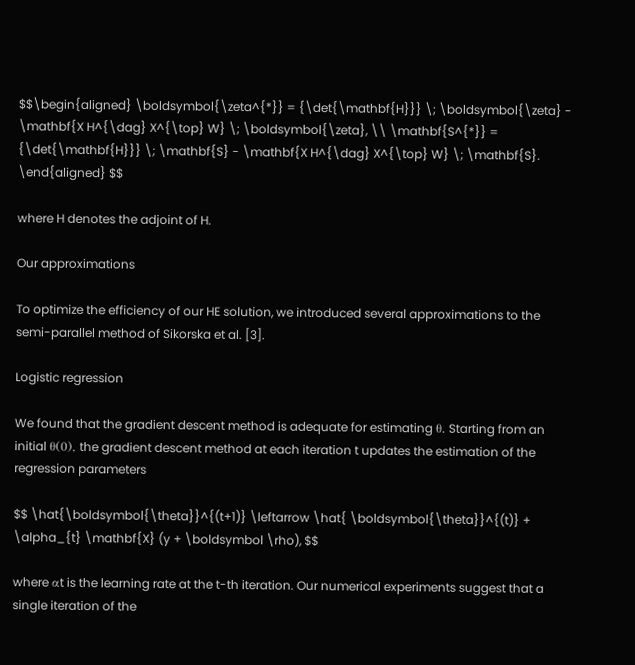$$\begin{aligned} \boldsymbol{\zeta^{*}} = {\det{\mathbf{H}}} \; \boldsymbol{\zeta} - \mathbf{X H^{\dag} X^{\top} W} \; \boldsymbol{\zeta}, \\ \mathbf{S^{*}} = {\det{\mathbf{H}}} \; \mathbf{S} - \mathbf{X H^{\dag} X^{\top} W} \; \mathbf{S}. \end{aligned} $$

where H denotes the adjoint of H.

Our approximations

To optimize the efficiency of our HE solution, we introduced several approximations to the semi-parallel method of Sikorska et al. [3].

Logistic regression

We found that the gradient descent method is adequate for estimating θ. Starting from an initial θ(0), the gradient descent method at each iteration t updates the estimation of the regression parameters

$$ \hat{\boldsymbol{\theta}}^{(t+1)} \leftarrow \hat{ \boldsymbol{\theta}}^{(t)} + \alpha_{t} \mathbf{X} (y + \boldsymbol \rho), $$

where αt is the learning rate at the t-th iteration. Our numerical experiments suggest that a single iteration of the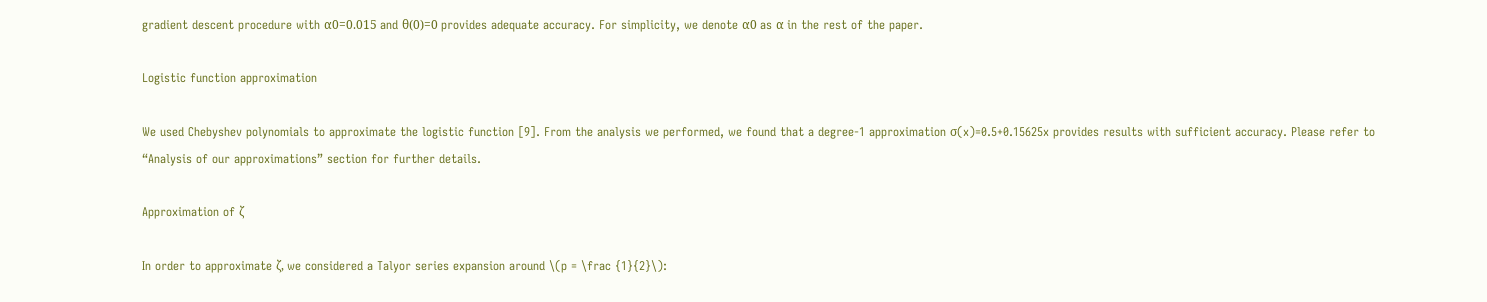gradient descent procedure with α0=0.015 and θ(0)=0 provides adequate accuracy. For simplicity, we denote α0 as α in the rest of the paper.

Logistic function approximation

We used Chebyshev polynomials to approximate the logistic function [9]. From the analysis we performed, we found that a degree-1 approximation σ(x)=0.5+0.15625x provides results with sufficient accuracy. Please refer to “Analysis of our approximations” section for further details.

Approximation of ζ

In order to approximate ζ, we considered a Talyor series expansion around \(p = \frac {1}{2}\):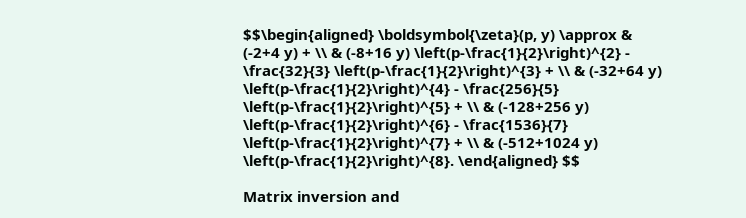$$\begin{aligned} \boldsymbol{\zeta}(p, y) \approx & (-2+4 y) + \\ & (-8+16 y) \left(p-\frac{1}{2}\right)^{2} - \frac{32}{3} \left(p-\frac{1}{2}\right)^{3} + \\ & (-32+64 y) \left(p-\frac{1}{2}\right)^{4} - \frac{256}{5} \left(p-\frac{1}{2}\right)^{5} + \\ & (-128+256 y) \left(p-\frac{1}{2}\right)^{6} - \frac{1536}{7} \left(p-\frac{1}{2}\right)^{7} + \\ & (-512+1024 y) \left(p-\frac{1}{2}\right)^{8}. \end{aligned} $$

Matrix inversion and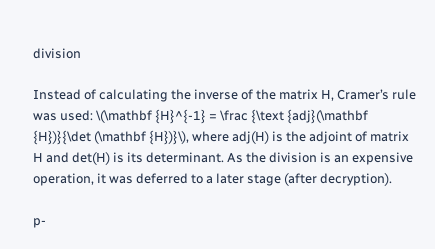division

Instead of calculating the inverse of the matrix H, Cramer’s rule was used: \(\mathbf {H}^{-1} = \frac {\text {adj}(\mathbf {H})}{\det (\mathbf {H})}\), where adj(H) is the adjoint of matrix H and det(H) is its determinant. As the division is an expensive operation, it was deferred to a later stage (after decryption).

p-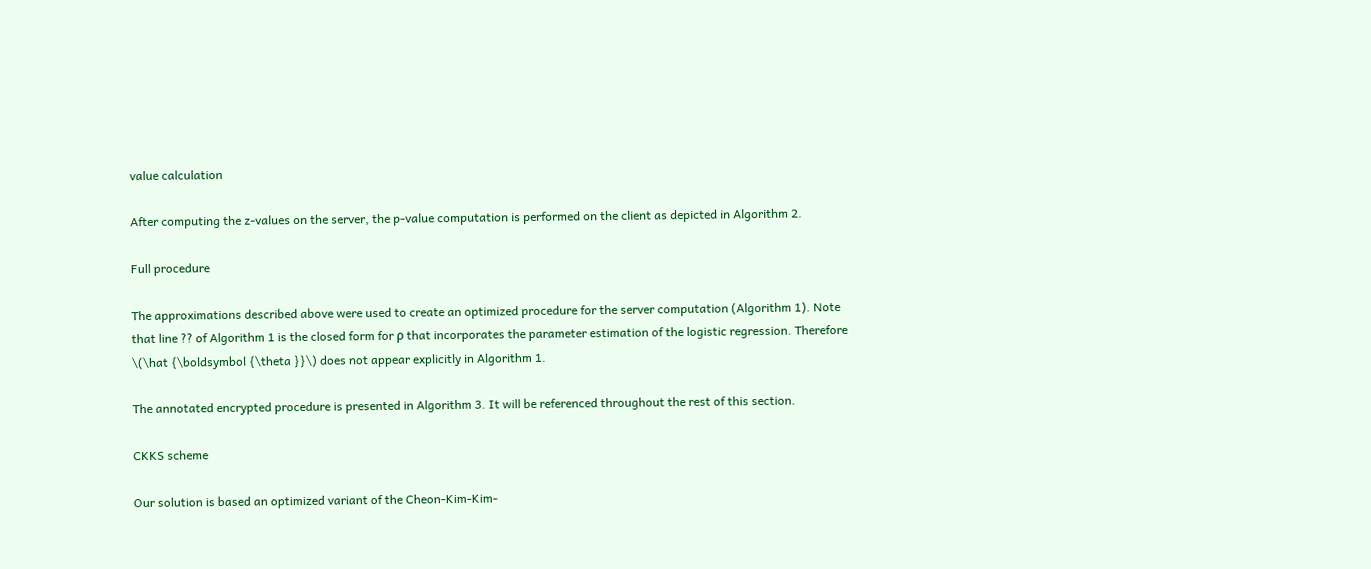value calculation

After computing the z-values on the server, the p-value computation is performed on the client as depicted in Algorithm 2.

Full procedure

The approximations described above were used to create an optimized procedure for the server computation (Algorithm 1). Note that line ?? of Algorithm 1 is the closed form for ρ that incorporates the parameter estimation of the logistic regression. Therefore \(\hat {\boldsymbol {\theta }}\) does not appear explicitly in Algorithm 1.

The annotated encrypted procedure is presented in Algorithm 3. It will be referenced throughout the rest of this section.

CKKS scheme

Our solution is based an optimized variant of the Cheon-Kim-Kim-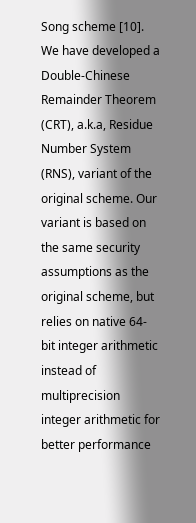Song scheme [10]. We have developed a Double-Chinese Remainder Theorem (CRT), a.k.a, Residue Number System (RNS), variant of the original scheme. Our variant is based on the same security assumptions as the original scheme, but relies on native 64-bit integer arithmetic instead of multiprecision integer arithmetic for better performance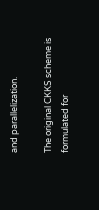and parallelization.

The original CKKS scheme is formulated for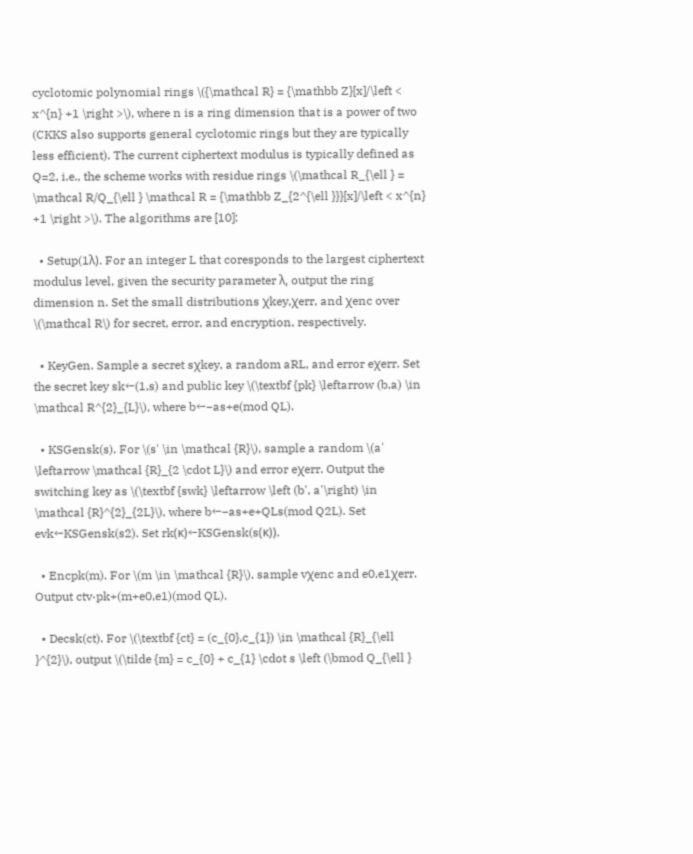cyclotomic polynomial rings \({\mathcal R} = {\mathbb Z}[x]/\left < x^{n} +1 \right >\), where n is a ring dimension that is a power of two (CKKS also supports general cyclotomic rings but they are typically less efficient). The current ciphertext modulus is typically defined as Q=2, i.e., the scheme works with residue rings \(\mathcal R_{\ell } = \mathcal R/Q_{\ell } \mathcal R = {\mathbb Z_{2^{\ell }}}[x]/\left < x^{n} +1 \right >\). The algorithms are [10]:

  • Setup(1λ). For an integer L that coresponds to the largest ciphertext modulus level, given the security parameter λ, output the ring dimension n. Set the small distributions χkey,χerr, and χenc over \(\mathcal R\) for secret, error, and encryption, respectively.

  • KeyGen. Sample a secret sχkey, a random aRL, and error eχerr. Set the secret key sk←(1,s) and public key \(\textbf {pk} \leftarrow (b,a) \in \mathcal R^{2}_{L}\), where b←−as+e(mod QL).

  • KSGensk(s). For \(s' \in \mathcal {R}\), sample a random \(a' \leftarrow \mathcal {R}_{2 \cdot L}\) and error eχerr. Output the switching key as \(\textbf {swk} \leftarrow \left (b', a'\right) \in \mathcal {R}^{2}_{2L}\), where b←−as+e+QLs(mod Q2L). Set evk←KSGensk(s2). Set rk(κ)←KSGensk(s(κ)).

  • Encpk(m). For \(m \in \mathcal {R}\), sample vχenc and e0,e1χerr. Output ctv·pk+(m+e0,e1)(mod QL).

  • Decsk(ct). For \(\textbf {ct} = (c_{0},c_{1}) \in \mathcal {R}_{\ell }^{2}\), output \(\tilde {m} = c_{0} + c_{1} \cdot s \left (\bmod Q_{\ell }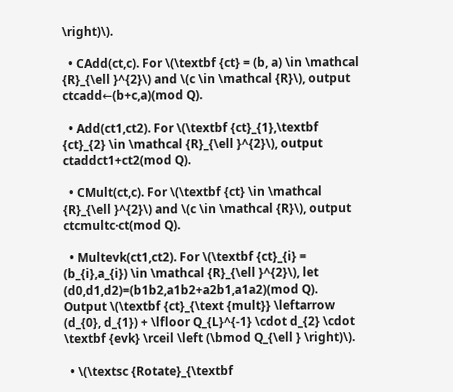\right)\).

  • CAdd(ct,c). For \(\textbf {ct} = (b, a) \in \mathcal {R}_{\ell }^{2}\) and \(c \in \mathcal {R}\), output ctcadd←(b+c,a)(mod Q).

  • Add(ct1,ct2). For \(\textbf {ct}_{1},\textbf {ct}_{2} \in \mathcal {R}_{\ell }^{2}\), output ctaddct1+ct2(mod Q).

  • CMult(ct,c). For \(\textbf {ct} \in \mathcal {R}_{\ell }^{2}\) and \(c \in \mathcal {R}\), output ctcmultc·ct(mod Q).

  • Multevk(ct1,ct2). For \(\textbf {ct}_{i} = (b_{i},a_{i}) \in \mathcal {R}_{\ell }^{2}\), let (d0,d1,d2)=(b1b2,a1b2+a2b1,a1a2)(mod Q). Output \(\textbf {ct}_{\text {mult}} \leftarrow (d_{0}, d_{1}) + \lfloor Q_{L}^{-1} \cdot d_{2} \cdot \textbf {evk} \rceil \left (\bmod Q_{\ell } \right)\).

  • \(\textsc {Rotate}_{\textbf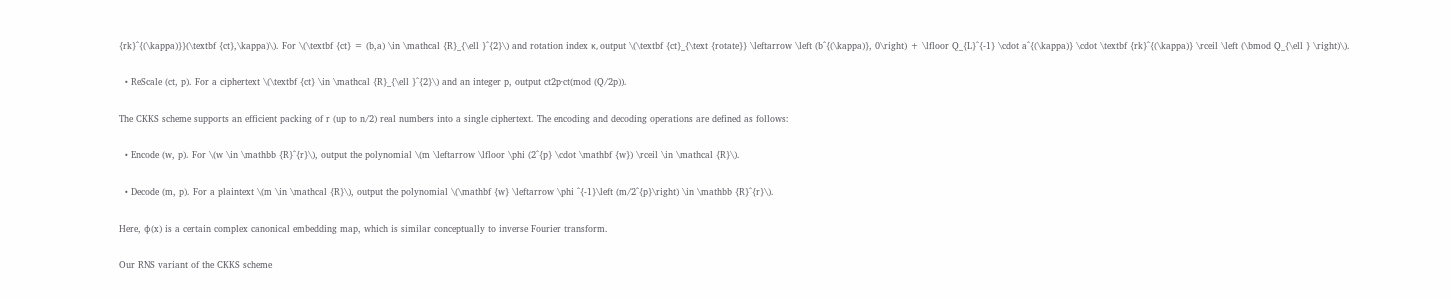{rk}^{(\kappa)}}(\textbf {ct},\kappa)\). For \(\textbf {ct} = (b,a) \in \mathcal {R}_{\ell }^{2}\) and rotation index κ, output \(\textbf {ct}_{\text {rotate}} \leftarrow \left (b^{(\kappa)}, 0\right) + \lfloor Q_{L}^{-1} \cdot a^{(\kappa)} \cdot \textbf {rk}^{(\kappa)} \rceil \left (\bmod Q_{\ell } \right)\).

  • ReScale (ct, p). For a ciphertext \(\textbf {ct} \in \mathcal {R}_{\ell }^{2}\) and an integer p, output ct2p·ct(mod (Q/2p)).

The CKKS scheme supports an efficient packing of r (up to n/2) real numbers into a single ciphertext. The encoding and decoding operations are defined as follows:

  • Encode (w, p). For \(w \in \mathbb {R}^{r}\), output the polynomial \(m \leftarrow \lfloor \phi (2^{p} \cdot \mathbf {w}) \rceil \in \mathcal {R}\).

  • Decode (m, p). For a plaintext \(m \in \mathcal {R}\), output the polynomial \(\mathbf {w} \leftarrow \phi ^{-1}\left (m/2^{p}\right) \in \mathbb {R}^{r}\).

Here, ϕ(x) is a certain complex canonical embedding map, which is similar conceptually to inverse Fourier transform.

Our RNS variant of the CKKS scheme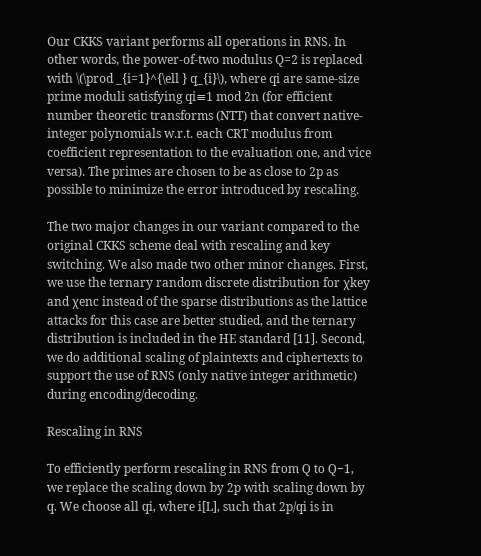Our CKKS variant performs all operations in RNS. In other words, the power-of-two modulus Q=2 is replaced with \(\prod _{i=1}^{\ell } q_{i}\), where qi are same-size prime moduli satisfying qi≡1 mod 2n (for efficient number theoretic transforms (NTT) that convert native-integer polynomials w.r.t. each CRT modulus from coefficient representation to the evaluation one, and vice versa). The primes are chosen to be as close to 2p as possible to minimize the error introduced by rescaling.

The two major changes in our variant compared to the original CKKS scheme deal with rescaling and key switching. We also made two other minor changes. First, we use the ternary random discrete distribution for χkey and χenc instead of the sparse distributions as the lattice attacks for this case are better studied, and the ternary distribution is included in the HE standard [11]. Second, we do additional scaling of plaintexts and ciphertexts to support the use of RNS (only native integer arithmetic) during encoding/decoding.

Rescaling in RNS

To efficiently perform rescaling in RNS from Q to Q−1, we replace the scaling down by 2p with scaling down by q. We choose all qi, where i[L], such that 2p/qi is in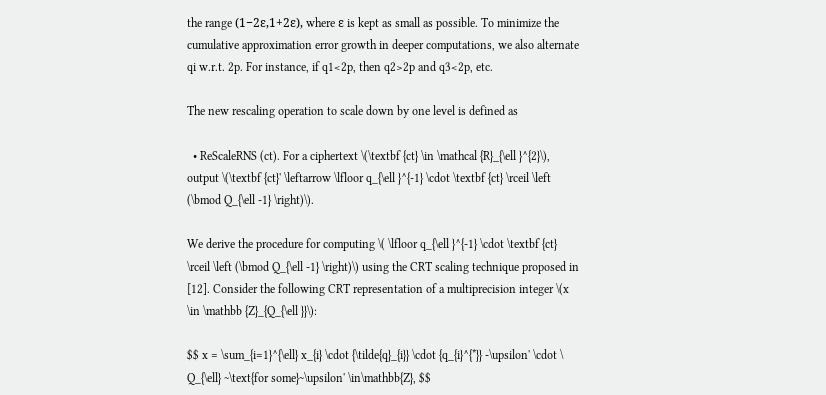the range (1−2ε,1+2ε), where ε is kept as small as possible. To minimize the cumulative approximation error growth in deeper computations, we also alternate qi w.r.t. 2p. For instance, if q1<2p, then q2>2p and q3<2p, etc.

The new rescaling operation to scale down by one level is defined as

  • ReScaleRNS (ct). For a ciphertext \(\textbf {ct} \in \mathcal {R}_{\ell }^{2}\), output \(\textbf {ct}' \leftarrow \lfloor q_{\ell }^{-1} \cdot \textbf {ct} \rceil \left (\bmod Q_{\ell -1} \right)\).

We derive the procedure for computing \( \lfloor q_{\ell }^{-1} \cdot \textbf {ct} \rceil \left (\bmod Q_{\ell -1} \right)\) using the CRT scaling technique proposed in [12]. Consider the following CRT representation of a multiprecision integer \(x \in \mathbb {Z}_{Q_{\ell }}\):

$$ x = \sum_{i=1}^{\ell} x_{i} \cdot {\tilde{q}_{i}} \cdot {q_{i}^{*}} -\upsilon' \cdot \ Q_{\ell} ~\text{for some}~\upsilon' \in\mathbb{Z}, $$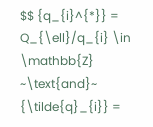$$ {q_{i}^{*}} = Q_{\ell}/q_{i} \in \mathbb{Z} ~\text{and}~ {\tilde{q}_{i}} =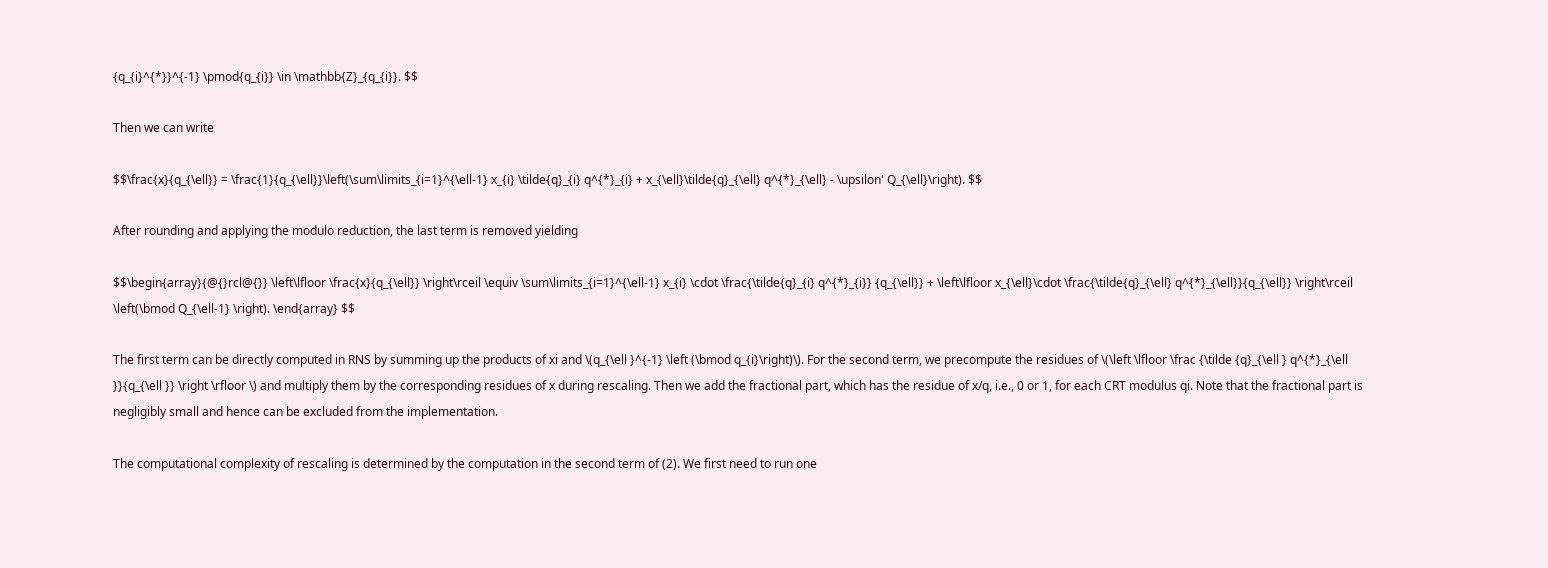{q_{i}^{*}}^{-1} \pmod{q_{i}} \in \mathbb{Z}_{q_{i}}. $$

Then we can write

$$\frac{x}{q_{\ell}} = \frac{1}{q_{\ell}}\left(\sum\limits_{i=1}^{\ell-1} x_{i} \tilde{q}_{i} q^{*}_{i} + x_{\ell}\tilde{q}_{\ell} q^{*}_{\ell} - \upsilon' Q_{\ell}\right). $$

After rounding and applying the modulo reduction, the last term is removed yielding

$$\begin{array}{@{}rcl@{}} \left\lfloor \frac{x}{q_{\ell}} \right\rceil \equiv \sum\limits_{i=1}^{\ell-1} x_{i} \cdot \frac{\tilde{q}_{i} q^{*}_{i}} {q_{\ell}} + \left\lfloor x_{\ell}\cdot \frac{\tilde{q}_{\ell} q^{*}_{\ell}}{q_{\ell}} \right\rceil \left(\bmod Q_{\ell-1} \right). \end{array} $$

The first term can be directly computed in RNS by summing up the products of xi and \(q_{\ell }^{-1} \left (\bmod q_{i}\right)\). For the second term, we precompute the residues of \(\left \lfloor \frac {\tilde {q}_{\ell } q^{*}_{\ell }}{q_{\ell }} \right \rfloor \) and multiply them by the corresponding residues of x during rescaling. Then we add the fractional part, which has the residue of x/q, i.e., 0 or 1, for each CRT modulus qi. Note that the fractional part is negligibly small and hence can be excluded from the implementation.

The computational complexity of rescaling is determined by the computation in the second term of (2). We first need to run one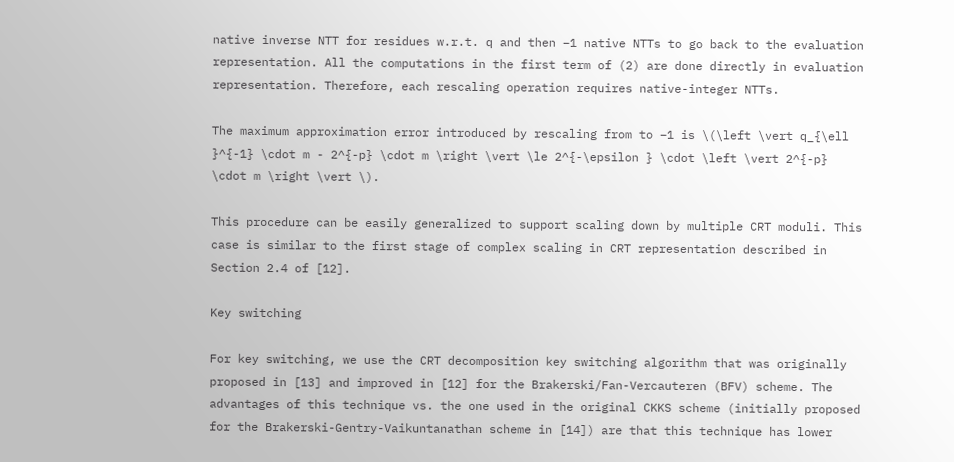native inverse NTT for residues w.r.t. q and then −1 native NTTs to go back to the evaluation representation. All the computations in the first term of (2) are done directly in evaluation representation. Therefore, each rescaling operation requires native-integer NTTs.

The maximum approximation error introduced by rescaling from to −1 is \(\left \vert q_{\ell }^{-1} \cdot m - 2^{-p} \cdot m \right \vert \le 2^{-\epsilon } \cdot \left \vert 2^{-p} \cdot m \right \vert \).

This procedure can be easily generalized to support scaling down by multiple CRT moduli. This case is similar to the first stage of complex scaling in CRT representation described in Section 2.4 of [12].

Key switching

For key switching, we use the CRT decomposition key switching algorithm that was originally proposed in [13] and improved in [12] for the Brakerski/Fan-Vercauteren (BFV) scheme. The advantages of this technique vs. the one used in the original CKKS scheme (initially proposed for the Brakerski-Gentry-Vaikuntanathan scheme in [14]) are that this technique has lower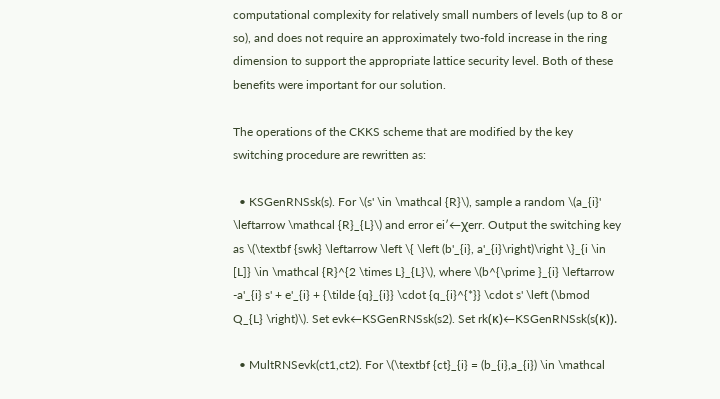computational complexity for relatively small numbers of levels (up to 8 or so), and does not require an approximately two-fold increase in the ring dimension to support the appropriate lattice security level. Both of these benefits were important for our solution.

The operations of the CKKS scheme that are modified by the key switching procedure are rewritten as:

  • KSGenRNSsk(s). For \(s' \in \mathcal {R}\), sample a random \(a_{i}' \leftarrow \mathcal {R}_{L}\) and error ei′←χerr. Output the switching key as \(\textbf {swk} \leftarrow \left \{ \left (b'_{i}, a'_{i}\right)\right \}_{i \in [L]} \in \mathcal {R}^{2 \times L}_{L}\), where \(b^{\prime }_{i} \leftarrow -a'_{i} s' + e'_{i} + {\tilde {q}_{i}} \cdot {q_{i}^{*}} \cdot s' \left (\bmod Q_{L} \right)\). Set evk←KSGenRNSsk(s2). Set rk(κ)←KSGenRNSsk(s(κ)).

  • MultRNSevk(ct1,ct2). For \(\textbf {ct}_{i} = (b_{i},a_{i}) \in \mathcal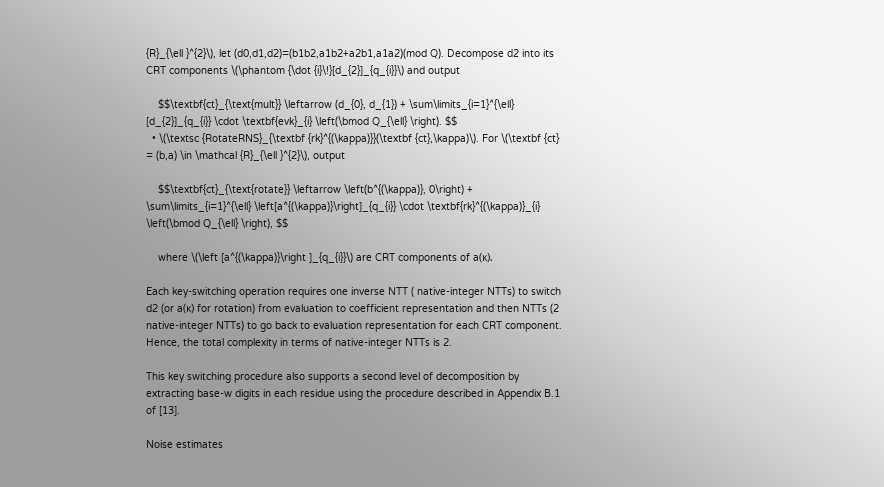{R}_{\ell }^{2}\), let (d0,d1,d2)=(b1b2,a1b2+a2b1,a1a2)(mod Q). Decompose d2 into its CRT components \(\phantom {\dot {i}\!}[d_{2}]_{q_{i}}\) and output

    $$\textbf{ct}_{\text{mult}} \leftarrow (d_{0}, d_{1}) + \sum\limits_{i=1}^{\ell} [d_{2}]_{q_{i}} \cdot \textbf{evk}_{i} \left(\bmod Q_{\ell} \right). $$
  • \(\textsc {RotateRNS}_{\textbf {rk}^{(\kappa)}}(\textbf {ct},\kappa)\). For \(\textbf {ct} = (b,a) \in \mathcal {R}_{\ell }^{2}\), output

    $$\textbf{ct}_{\text{rotate}} \leftarrow \left(b^{(\kappa)}, 0\right) + \sum\limits_{i=1}^{\ell} \left[a^{(\kappa)}\right]_{q_{i}} \cdot \textbf{rk}^{(\kappa)}_{i} \left(\bmod Q_{\ell} \right), $$

    where \(\left [a^{(\kappa)}\right ]_{q_{i}}\) are CRT components of a(κ).

Each key-switching operation requires one inverse NTT ( native-integer NTTs) to switch d2 (or a(κ) for rotation) from evaluation to coefficient representation and then NTTs (2 native-integer NTTs) to go back to evaluation representation for each CRT component. Hence, the total complexity in terms of native-integer NTTs is 2.

This key switching procedure also supports a second level of decomposition by extracting base-w digits in each residue using the procedure described in Appendix B.1 of [13].

Noise estimates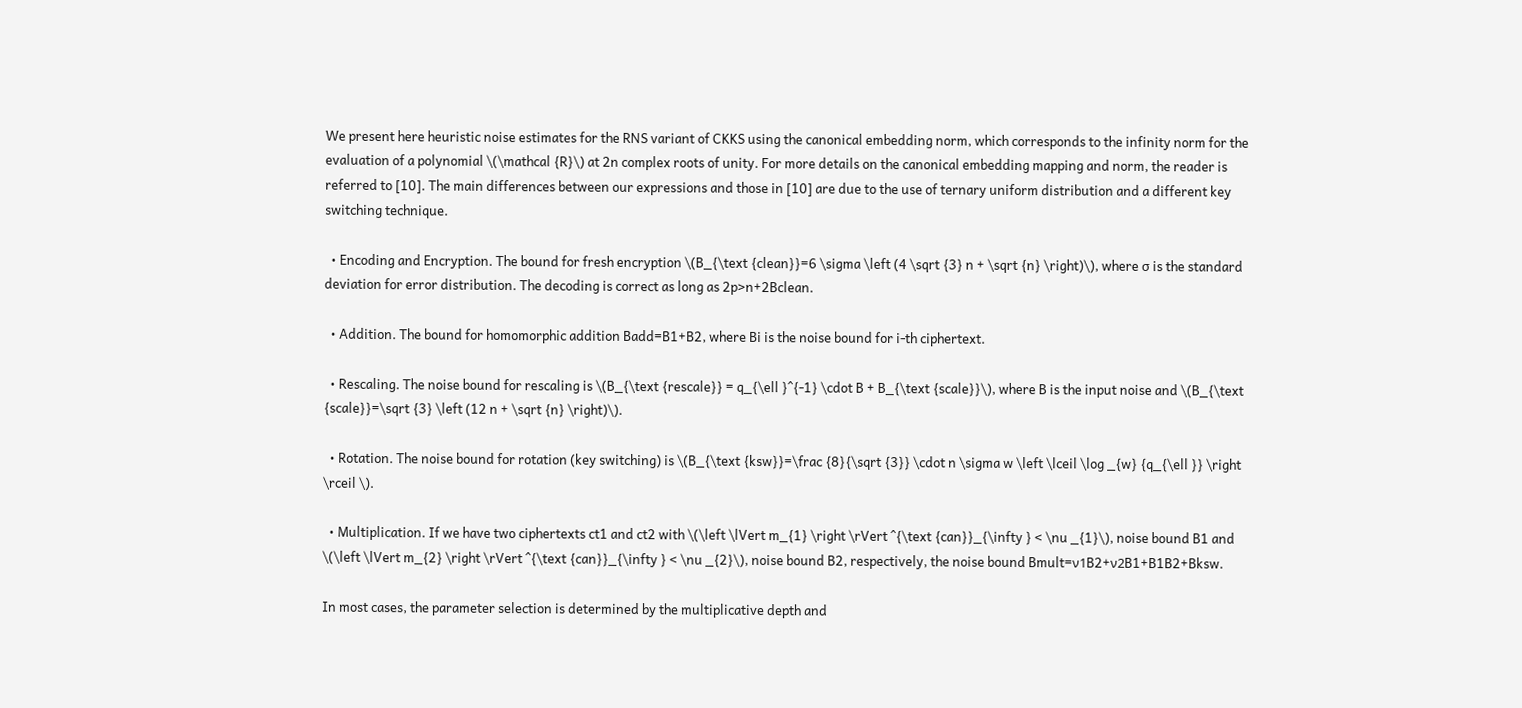We present here heuristic noise estimates for the RNS variant of CKKS using the canonical embedding norm, which corresponds to the infinity norm for the evaluation of a polynomial \(\mathcal {R}\) at 2n complex roots of unity. For more details on the canonical embedding mapping and norm, the reader is referred to [10]. The main differences between our expressions and those in [10] are due to the use of ternary uniform distribution and a different key switching technique.

  • Encoding and Encryption. The bound for fresh encryption \(B_{\text {clean}}=6 \sigma \left (4 \sqrt {3} n + \sqrt {n} \right)\), where σ is the standard deviation for error distribution. The decoding is correct as long as 2p>n+2Bclean.

  • Addition. The bound for homomorphic addition Badd=B1+B2, where Bi is the noise bound for i-th ciphertext.

  • Rescaling. The noise bound for rescaling is \(B_{\text {rescale}} = q_{\ell }^{-1} \cdot B + B_{\text {scale}}\), where B is the input noise and \(B_{\text {scale}}=\sqrt {3} \left (12 n + \sqrt {n} \right)\).

  • Rotation. The noise bound for rotation (key switching) is \(B_{\text {ksw}}=\frac {8}{\sqrt {3}} \cdot n \sigma w \left \lceil \log _{w} {q_{\ell }} \right \rceil \).

  • Multiplication. If we have two ciphertexts ct1 and ct2 with \(\left \lVert m_{1} \right \rVert ^{\text {can}}_{\infty } < \nu _{1}\), noise bound B1 and \(\left \lVert m_{2} \right \rVert ^{\text {can}}_{\infty } < \nu _{2}\), noise bound B2, respectively, the noise bound Bmult=ν1B2+ν2B1+B1B2+Bksw.

In most cases, the parameter selection is determined by the multiplicative depth and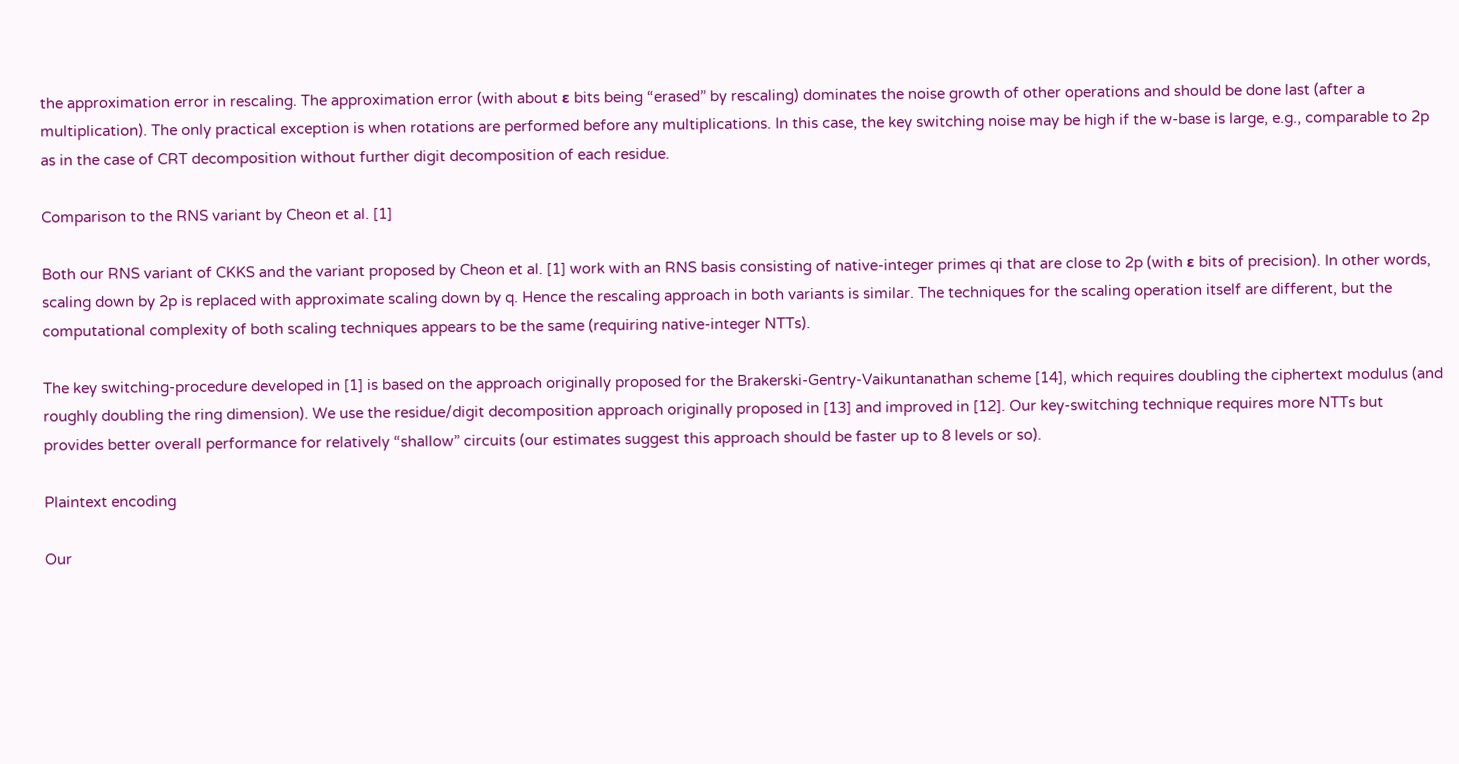the approximation error in rescaling. The approximation error (with about ε bits being “erased” by rescaling) dominates the noise growth of other operations and should be done last (after a multiplication). The only practical exception is when rotations are performed before any multiplications. In this case, the key switching noise may be high if the w-base is large, e.g., comparable to 2p as in the case of CRT decomposition without further digit decomposition of each residue.

Comparison to the RNS variant by Cheon et al. [1]

Both our RNS variant of CKKS and the variant proposed by Cheon et al. [1] work with an RNS basis consisting of native-integer primes qi that are close to 2p (with ε bits of precision). In other words, scaling down by 2p is replaced with approximate scaling down by q. Hence the rescaling approach in both variants is similar. The techniques for the scaling operation itself are different, but the computational complexity of both scaling techniques appears to be the same (requiring native-integer NTTs).

The key switching-procedure developed in [1] is based on the approach originally proposed for the Brakerski-Gentry-Vaikuntanathan scheme [14], which requires doubling the ciphertext modulus (and roughly doubling the ring dimension). We use the residue/digit decomposition approach originally proposed in [13] and improved in [12]. Our key-switching technique requires more NTTs but provides better overall performance for relatively “shallow” circuits (our estimates suggest this approach should be faster up to 8 levels or so).

Plaintext encoding

Our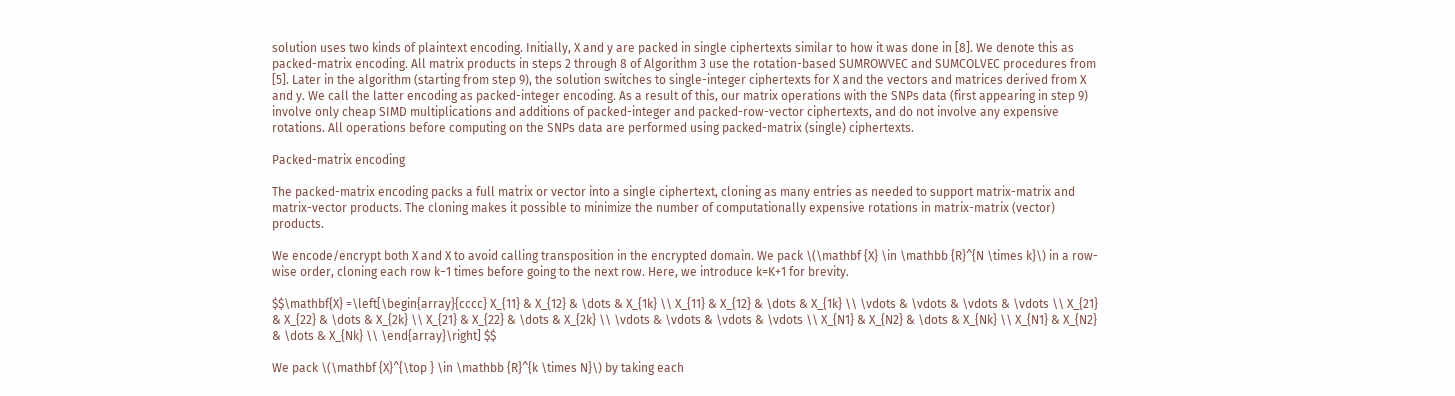solution uses two kinds of plaintext encoding. Initially, X and y are packed in single ciphertexts similar to how it was done in [8]. We denote this as packed-matrix encoding. All matrix products in steps 2 through 8 of Algorithm 3 use the rotation-based SUMROWVEC and SUMCOLVEC procedures from [5]. Later in the algorithm (starting from step 9), the solution switches to single-integer ciphertexts for X and the vectors and matrices derived from X and y. We call the latter encoding as packed-integer encoding. As a result of this, our matrix operations with the SNPs data (first appearing in step 9) involve only cheap SIMD multiplications and additions of packed-integer and packed-row-vector ciphertexts, and do not involve any expensive rotations. All operations before computing on the SNPs data are performed using packed-matrix (single) ciphertexts.

Packed-matrix encoding

The packed-matrix encoding packs a full matrix or vector into a single ciphertext, cloning as many entries as needed to support matrix-matrix and matrix-vector products. The cloning makes it possible to minimize the number of computationally expensive rotations in matrix-matrix (vector) products.

We encode/encrypt both X and X to avoid calling transposition in the encrypted domain. We pack \(\mathbf {X} \in \mathbb {R}^{N \times k}\) in a row-wise order, cloning each row k−1 times before going to the next row. Here, we introduce k=K+1 for brevity.

$$\mathbf{X} =\left[\begin{array}{cccc} X_{11} & X_{12} & \dots & X_{1k} \\ X_{11} & X_{12} & \dots & X_{1k} \\ \vdots & \vdots & \vdots & \vdots \\ X_{21} & X_{22} & \dots & X_{2k} \\ X_{21} & X_{22} & \dots & X_{2k} \\ \vdots & \vdots & \vdots & \vdots \\ X_{N1} & X_{N2} & \dots & X_{Nk} \\ X_{N1} & X_{N2} & \dots & X_{Nk} \\ \end{array}\right] $$

We pack \(\mathbf {X}^{\top } \in \mathbb {R}^{k \times N}\) by taking each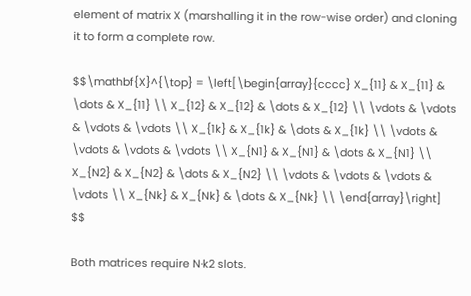element of matrix X (marshalling it in the row-wise order) and cloning it to form a complete row.

$$\mathbf{X}^{\top} = \left[\begin{array}{cccc} X_{11} & X_{11} & \dots & X_{11} \\ X_{12} & X_{12} & \dots & X_{12} \\ \vdots & \vdots & \vdots & \vdots \\ X_{1k} & X_{1k} & \dots & X_{1k} \\ \vdots & \vdots & \vdots & \vdots \\ X_{N1} & X_{N1} & \dots & X_{N1} \\ X_{N2} & X_{N2} & \dots & X_{N2} \\ \vdots & \vdots & \vdots & \vdots \\ X_{Nk} & X_{Nk} & \dots & X_{Nk} \\ \end{array}\right] $$

Both matrices require N·k2 slots.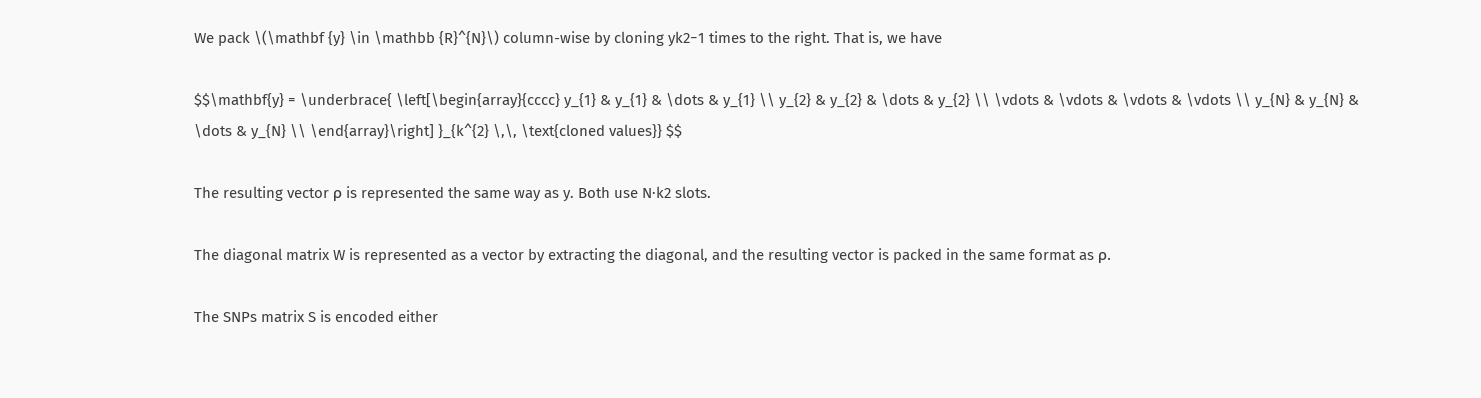We pack \(\mathbf {y} \in \mathbb {R}^{N}\) column-wise by cloning yk2−1 times to the right. That is, we have

$$\mathbf{y} = \underbrace{ \left[\begin{array}{cccc} y_{1} & y_{1} & \dots & y_{1} \\ y_{2} & y_{2} & \dots & y_{2} \\ \vdots & \vdots & \vdots & \vdots \\ y_{N} & y_{N} & \dots & y_{N} \\ \end{array}\right] }_{k^{2} \,\, \text{cloned values}} $$

The resulting vector ρ is represented the same way as y. Both use N·k2 slots.

The diagonal matrix W is represented as a vector by extracting the diagonal, and the resulting vector is packed in the same format as ρ.

The SNPs matrix S is encoded either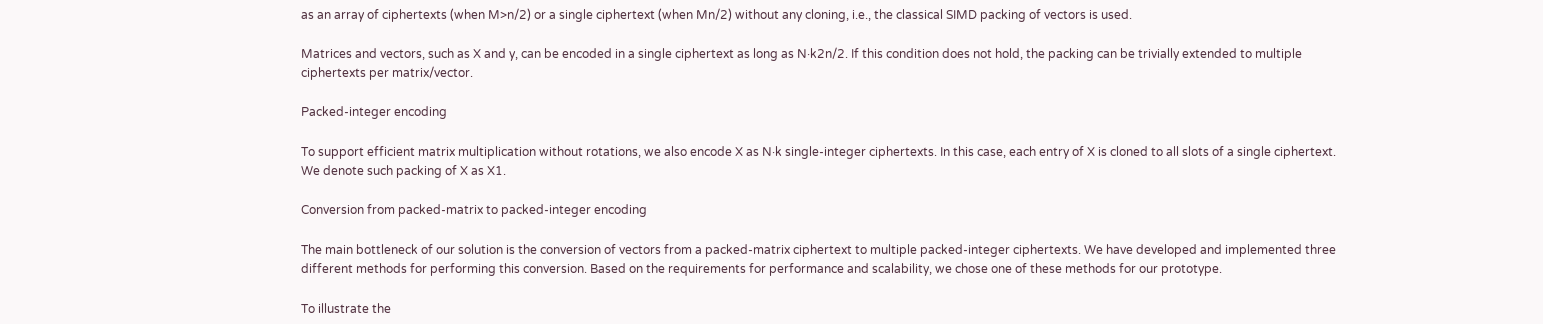as an array of ciphertexts (when M>n/2) or a single ciphertext (when Mn/2) without any cloning, i.e., the classical SIMD packing of vectors is used.

Matrices and vectors, such as X and y, can be encoded in a single ciphertext as long as N·k2n/2. If this condition does not hold, the packing can be trivially extended to multiple ciphertexts per matrix/vector.

Packed-integer encoding

To support efficient matrix multiplication without rotations, we also encode X as N·k single-integer ciphertexts. In this case, each entry of X is cloned to all slots of a single ciphertext. We denote such packing of X as X1.

Conversion from packed-matrix to packed-integer encoding

The main bottleneck of our solution is the conversion of vectors from a packed-matrix ciphertext to multiple packed-integer ciphertexts. We have developed and implemented three different methods for performing this conversion. Based on the requirements for performance and scalability, we chose one of these methods for our prototype.

To illustrate the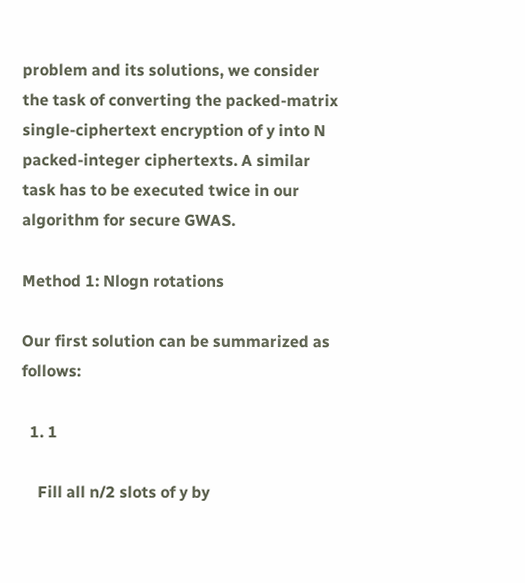problem and its solutions, we consider the task of converting the packed-matrix single-ciphertext encryption of y into N packed-integer ciphertexts. A similar task has to be executed twice in our algorithm for secure GWAS.

Method 1: Nlogn rotations

Our first solution can be summarized as follows:

  1. 1

    Fill all n/2 slots of y by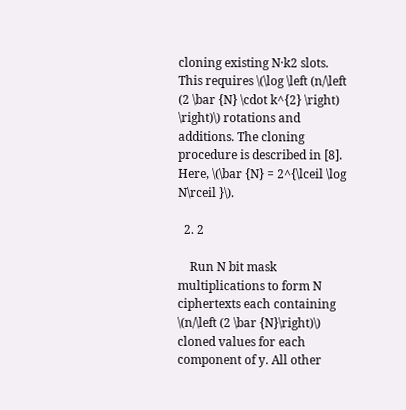cloning existing N·k2 slots. This requires \(\log \left (n/\left (2 \bar {N} \cdot k^{2} \right) \right)\) rotations and additions. The cloning procedure is described in [8]. Here, \(\bar {N} = 2^{\lceil \log N\rceil }\).

  2. 2

    Run N bit mask multiplications to form N ciphertexts each containing \(n/\left (2 \bar {N}\right)\) cloned values for each component of y. All other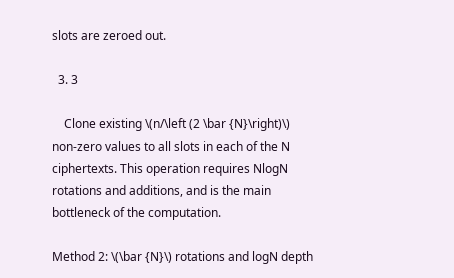slots are zeroed out.

  3. 3

    Clone existing \(n/\left (2 \bar {N}\right)\) non-zero values to all slots in each of the N ciphertexts. This operation requires NlogN rotations and additions, and is the main bottleneck of the computation.

Method 2: \(\bar {N}\) rotations and logN depth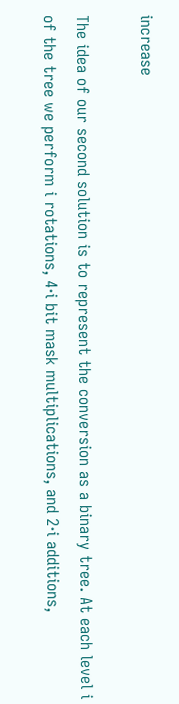increase

The idea of our second solution is to represent the conversion as a binary tree. At each level i of the tree we perform i rotations, 4·i bit mask multiplications, and 2·i additions,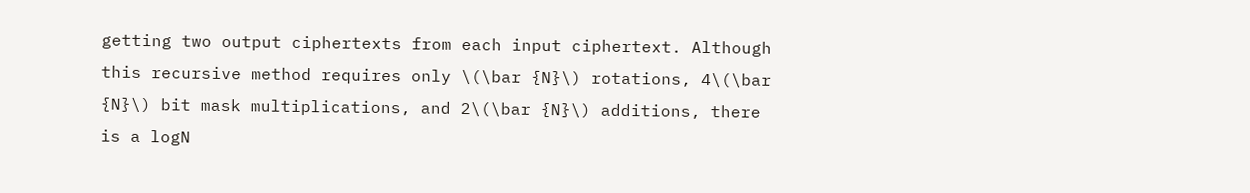getting two output ciphertexts from each input ciphertext. Although this recursive method requires only \(\bar {N}\) rotations, 4\(\bar {N}\) bit mask multiplications, and 2\(\bar {N}\) additions, there is a logN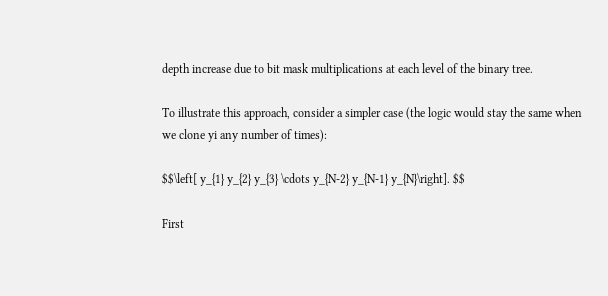depth increase due to bit mask multiplications at each level of the binary tree.

To illustrate this approach, consider a simpler case (the logic would stay the same when we clone yi any number of times):

$$\left[ y_{1} y_{2} y_{3} \cdots y_{N-2} y_{N-1} y_{N}\right]. $$

First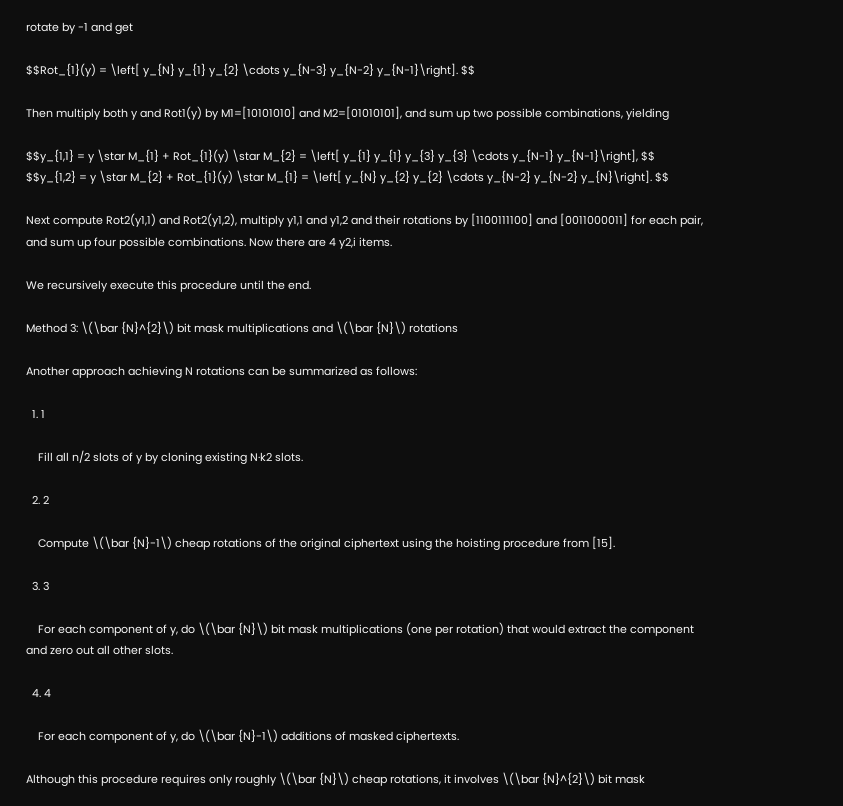rotate by -1 and get

$$Rot_{1}(y) = \left[ y_{N} y_{1} y_{2} \cdots y_{N-3} y_{N-2} y_{N-1}\right]. $$

Then multiply both y and Rot1(y) by M1=[10101010] and M2=[01010101], and sum up two possible combinations, yielding

$$y_{1,1} = y \star M_{1} + Rot_{1}(y) \star M_{2} = \left[ y_{1} y_{1} y_{3} y_{3} \cdots y_{N-1} y_{N-1}\right], $$
$$y_{1,2} = y \star M_{2} + Rot_{1}(y) \star M_{1} = \left[ y_{N} y_{2} y_{2} \cdots y_{N-2} y_{N-2} y_{N}\right]. $$

Next compute Rot2(y1,1) and Rot2(y1,2), multiply y1,1 and y1,2 and their rotations by [1100111100] and [0011000011] for each pair, and sum up four possible combinations. Now there are 4 y2,i items.

We recursively execute this procedure until the end.

Method 3: \(\bar {N}^{2}\) bit mask multiplications and \(\bar {N}\) rotations

Another approach achieving N rotations can be summarized as follows:

  1. 1

    Fill all n/2 slots of y by cloning existing N·k2 slots.

  2. 2

    Compute \(\bar {N}-1\) cheap rotations of the original ciphertext using the hoisting procedure from [15].

  3. 3

    For each component of y, do \(\bar {N}\) bit mask multiplications (one per rotation) that would extract the component and zero out all other slots.

  4. 4

    For each component of y, do \(\bar {N}-1\) additions of masked ciphertexts.

Although this procedure requires only roughly \(\bar {N}\) cheap rotations, it involves \(\bar {N}^{2}\) bit mask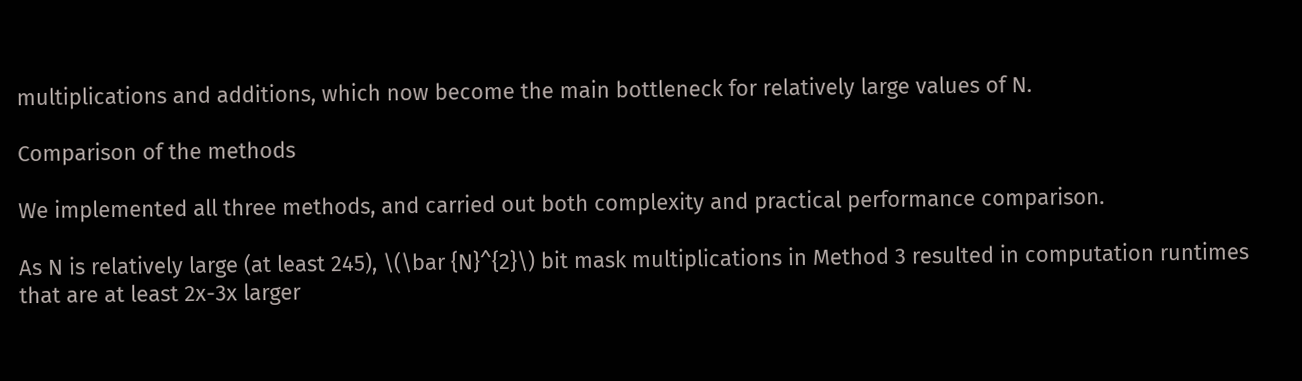multiplications and additions, which now become the main bottleneck for relatively large values of N.

Comparison of the methods

We implemented all three methods, and carried out both complexity and practical performance comparison.

As N is relatively large (at least 245), \(\bar {N}^{2}\) bit mask multiplications in Method 3 resulted in computation runtimes that are at least 2x-3x larger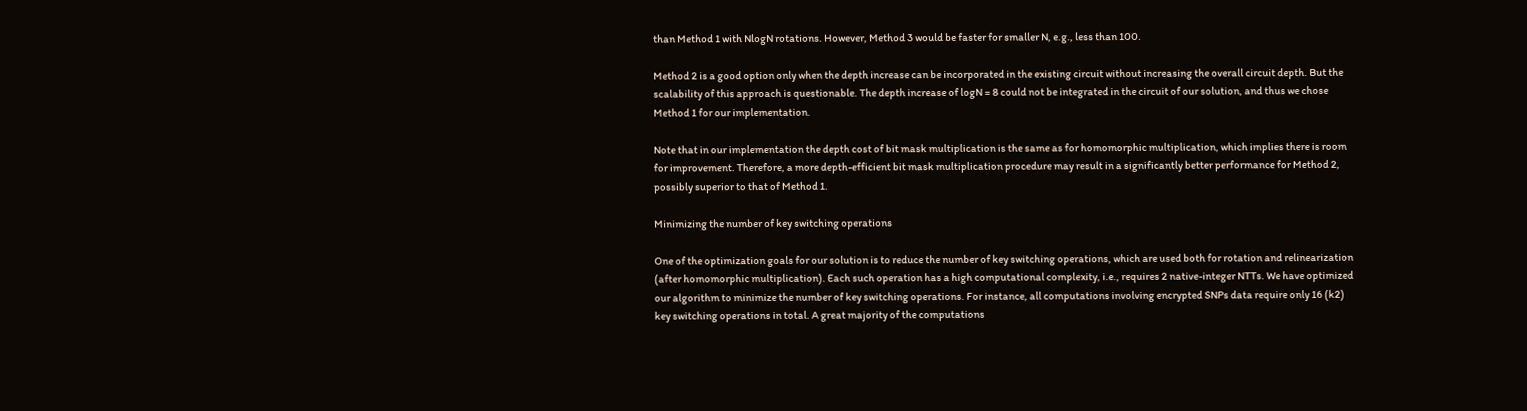than Method 1 with NlogN rotations. However, Method 3 would be faster for smaller N, e.g., less than 100.

Method 2 is a good option only when the depth increase can be incorporated in the existing circuit without increasing the overall circuit depth. But the scalability of this approach is questionable. The depth increase of logN = 8 could not be integrated in the circuit of our solution, and thus we chose Method 1 for our implementation.

Note that in our implementation the depth cost of bit mask multiplication is the same as for homomorphic multiplication, which implies there is room for improvement. Therefore, a more depth-efficient bit mask multiplication procedure may result in a significantly better performance for Method 2, possibly superior to that of Method 1.

Minimizing the number of key switching operations

One of the optimization goals for our solution is to reduce the number of key switching operations, which are used both for rotation and relinearization (after homomorphic multiplication). Each such operation has a high computational complexity, i.e., requires 2 native-integer NTTs. We have optimized our algorithm to minimize the number of key switching operations. For instance, all computations involving encrypted SNPs data require only 16 (k2) key switching operations in total. A great majority of the computations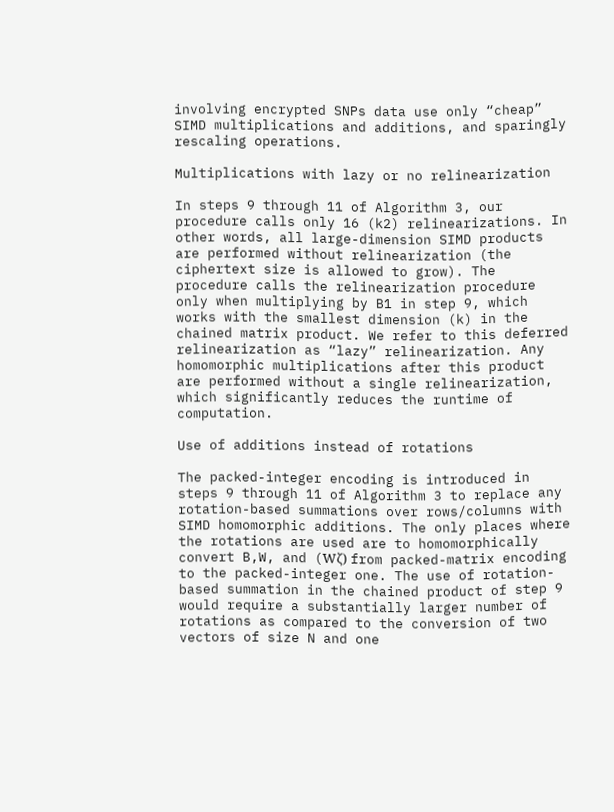involving encrypted SNPs data use only “cheap” SIMD multiplications and additions, and sparingly rescaling operations.

Multiplications with lazy or no relinearization

In steps 9 through 11 of Algorithm 3, our procedure calls only 16 (k2) relinearizations. In other words, all large-dimension SIMD products are performed without relinearization (the ciphertext size is allowed to grow). The procedure calls the relinearization procedure only when multiplying by B1 in step 9, which works with the smallest dimension (k) in the chained matrix product. We refer to this deferred relinearization as “lazy” relinearization. Any homomorphic multiplications after this product are performed without a single relinearization, which significantly reduces the runtime of computation.

Use of additions instead of rotations

The packed-integer encoding is introduced in steps 9 through 11 of Algorithm 3 to replace any rotation-based summations over rows/columns with SIMD homomorphic additions. The only places where the rotations are used are to homomorphically convert B,W, and (Wζ) from packed-matrix encoding to the packed-integer one. The use of rotation-based summation in the chained product of step 9 would require a substantially larger number of rotations as compared to the conversion of two vectors of size N and one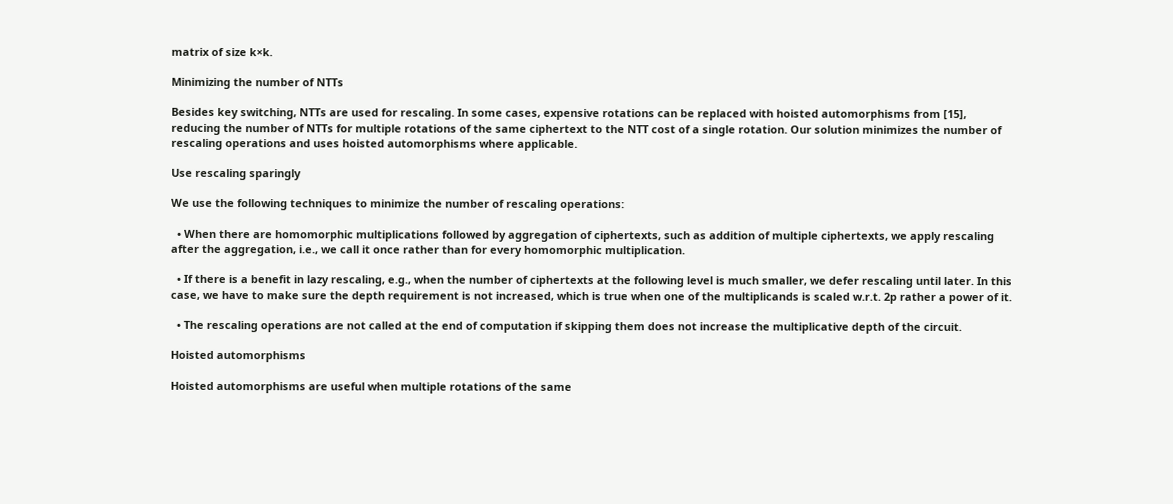matrix of size k×k.

Minimizing the number of NTTs

Besides key switching, NTTs are used for rescaling. In some cases, expensive rotations can be replaced with hoisted automorphisms from [15], reducing the number of NTTs for multiple rotations of the same ciphertext to the NTT cost of a single rotation. Our solution minimizes the number of rescaling operations and uses hoisted automorphisms where applicable.

Use rescaling sparingly

We use the following techniques to minimize the number of rescaling operations:

  • When there are homomorphic multiplications followed by aggregation of ciphertexts, such as addition of multiple ciphertexts, we apply rescaling after the aggregation, i.e., we call it once rather than for every homomorphic multiplication.

  • If there is a benefit in lazy rescaling, e.g., when the number of ciphertexts at the following level is much smaller, we defer rescaling until later. In this case, we have to make sure the depth requirement is not increased, which is true when one of the multiplicands is scaled w.r.t. 2p rather a power of it.

  • The rescaling operations are not called at the end of computation if skipping them does not increase the multiplicative depth of the circuit.

Hoisted automorphisms

Hoisted automorphisms are useful when multiple rotations of the same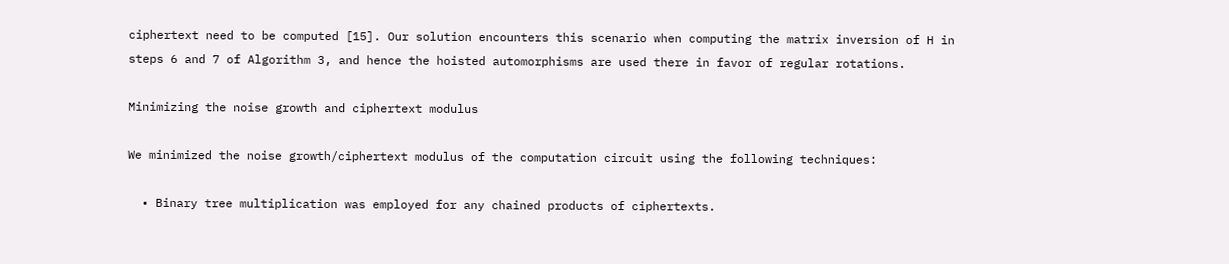ciphertext need to be computed [15]. Our solution encounters this scenario when computing the matrix inversion of H in steps 6 and 7 of Algorithm 3, and hence the hoisted automorphisms are used there in favor of regular rotations.

Minimizing the noise growth and ciphertext modulus

We minimized the noise growth/ciphertext modulus of the computation circuit using the following techniques:

  • Binary tree multiplication was employed for any chained products of ciphertexts.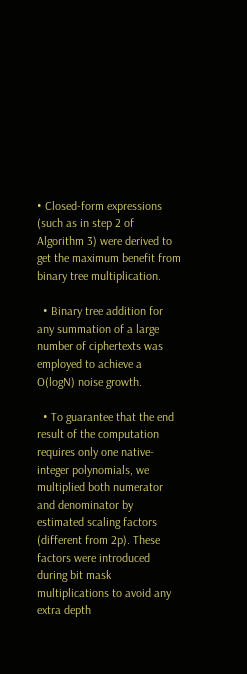• Closed-form expressions (such as in step 2 of Algorithm 3) were derived to get the maximum benefit from binary tree multiplication.

  • Binary tree addition for any summation of a large number of ciphertexts was employed to achieve a O(logN) noise growth.

  • To guarantee that the end result of the computation requires only one native-integer polynomials, we multiplied both numerator and denominator by estimated scaling factors (different from 2p). These factors were introduced during bit mask multiplications to avoid any extra depth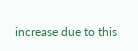increase due to this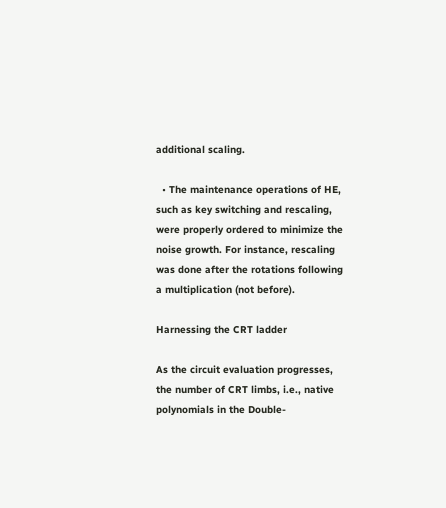additional scaling.

  • The maintenance operations of HE, such as key switching and rescaling, were properly ordered to minimize the noise growth. For instance, rescaling was done after the rotations following a multiplication (not before).

Harnessing the CRT ladder

As the circuit evaluation progresses, the number of CRT limbs, i.e., native polynomials in the Double-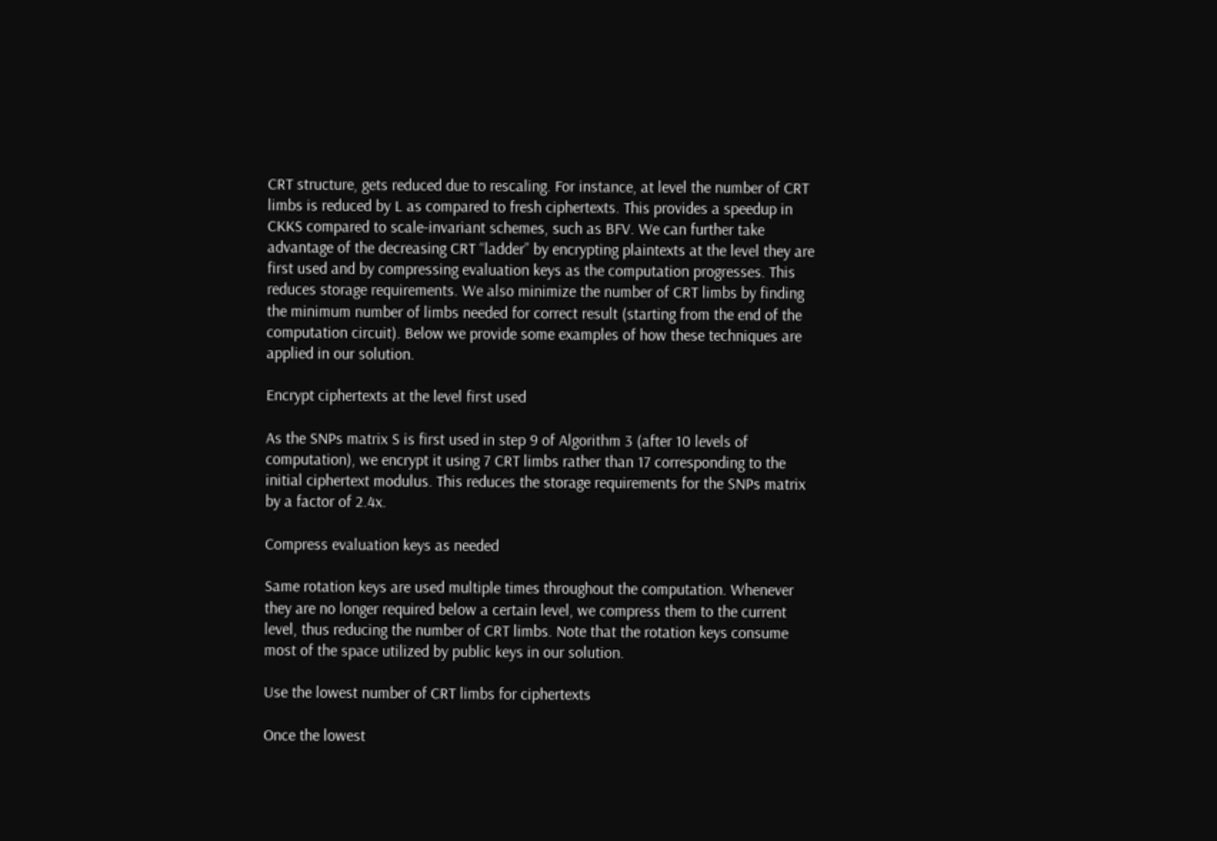CRT structure, gets reduced due to rescaling. For instance, at level the number of CRT limbs is reduced by L as compared to fresh ciphertexts. This provides a speedup in CKKS compared to scale-invariant schemes, such as BFV. We can further take advantage of the decreasing CRT “ladder” by encrypting plaintexts at the level they are first used and by compressing evaluation keys as the computation progresses. This reduces storage requirements. We also minimize the number of CRT limbs by finding the minimum number of limbs needed for correct result (starting from the end of the computation circuit). Below we provide some examples of how these techniques are applied in our solution.

Encrypt ciphertexts at the level first used

As the SNPs matrix S is first used in step 9 of Algorithm 3 (after 10 levels of computation), we encrypt it using 7 CRT limbs rather than 17 corresponding to the initial ciphertext modulus. This reduces the storage requirements for the SNPs matrix by a factor of 2.4x.

Compress evaluation keys as needed

Same rotation keys are used multiple times throughout the computation. Whenever they are no longer required below a certain level, we compress them to the current level, thus reducing the number of CRT limbs. Note that the rotation keys consume most of the space utilized by public keys in our solution.

Use the lowest number of CRT limbs for ciphertexts

Once the lowest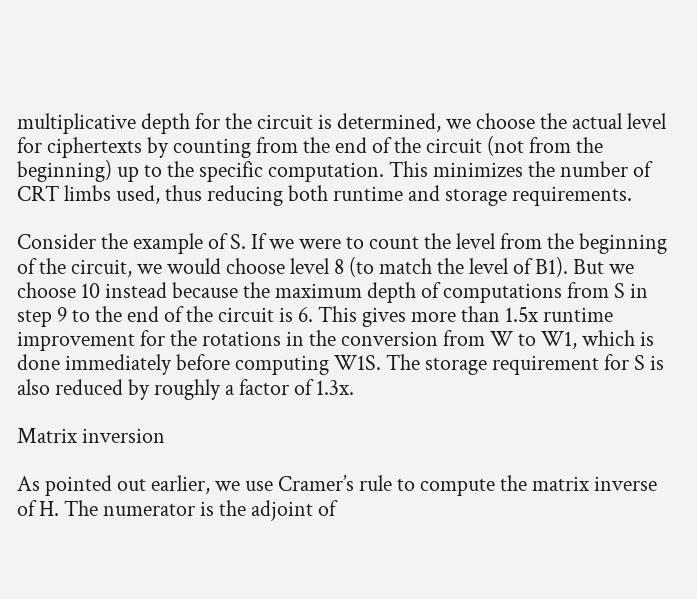multiplicative depth for the circuit is determined, we choose the actual level for ciphertexts by counting from the end of the circuit (not from the beginning) up to the specific computation. This minimizes the number of CRT limbs used, thus reducing both runtime and storage requirements.

Consider the example of S. If we were to count the level from the beginning of the circuit, we would choose level 8 (to match the level of B1). But we choose 10 instead because the maximum depth of computations from S in step 9 to the end of the circuit is 6. This gives more than 1.5x runtime improvement for the rotations in the conversion from W to W1, which is done immediately before computing W1S. The storage requirement for S is also reduced by roughly a factor of 1.3x.

Matrix inversion

As pointed out earlier, we use Cramer’s rule to compute the matrix inverse of H. The numerator is the adjoint of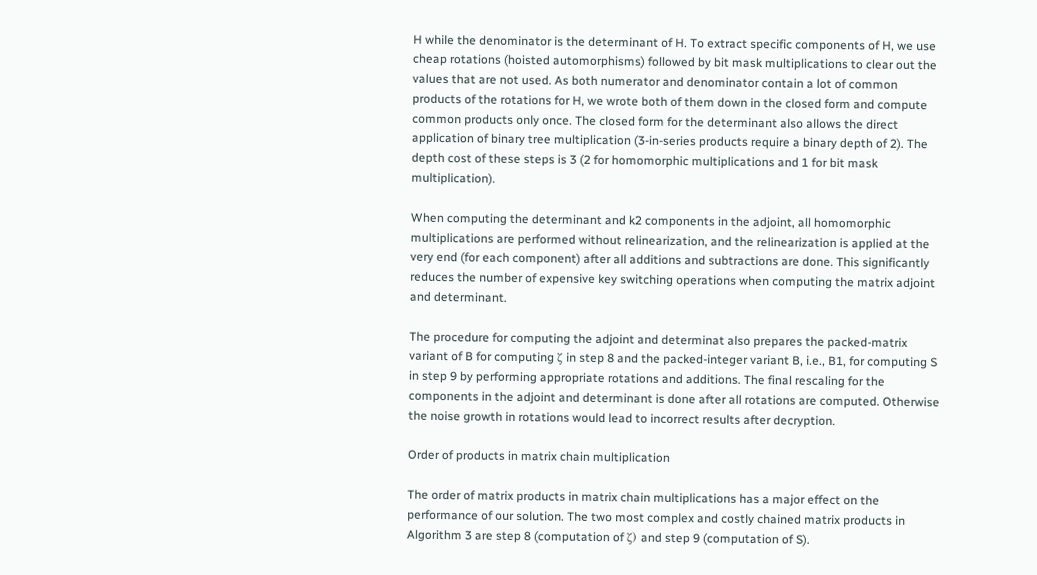H while the denominator is the determinant of H. To extract specific components of H, we use cheap rotations (hoisted automorphisms) followed by bit mask multiplications to clear out the values that are not used. As both numerator and denominator contain a lot of common products of the rotations for H, we wrote both of them down in the closed form and compute common products only once. The closed form for the determinant also allows the direct application of binary tree multiplication (3-in-series products require a binary depth of 2). The depth cost of these steps is 3 (2 for homomorphic multiplications and 1 for bit mask multiplication).

When computing the determinant and k2 components in the adjoint, all homomorphic multiplications are performed without relinearization, and the relinearization is applied at the very end (for each component) after all additions and subtractions are done. This significantly reduces the number of expensive key switching operations when computing the matrix adjoint and determinant.

The procedure for computing the adjoint and determinat also prepares the packed-matrix variant of B for computing ζ in step 8 and the packed-integer variant B, i.e., B1, for computing S in step 9 by performing appropriate rotations and additions. The final rescaling for the components in the adjoint and determinant is done after all rotations are computed. Otherwise the noise growth in rotations would lead to incorrect results after decryption.

Order of products in matrix chain multiplication

The order of matrix products in matrix chain multiplications has a major effect on the performance of our solution. The two most complex and costly chained matrix products in Algorithm 3 are step 8 (computation of ζ) and step 9 (computation of S).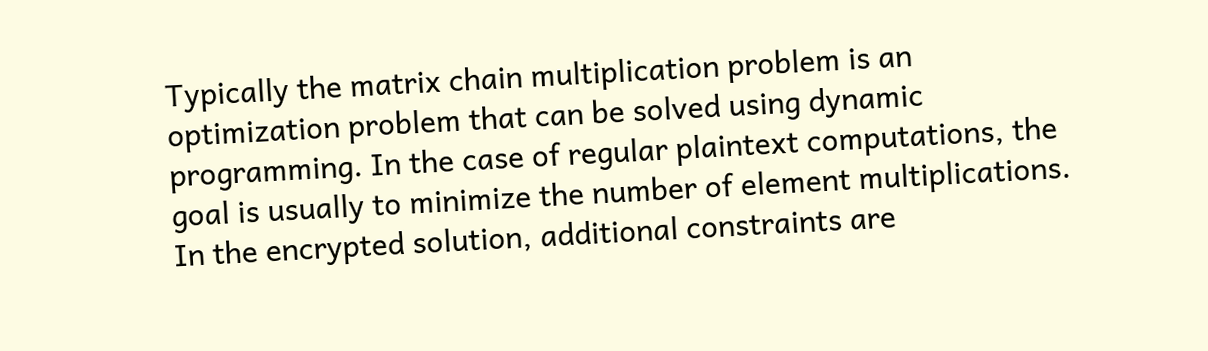Typically the matrix chain multiplication problem is an optimization problem that can be solved using dynamic programming. In the case of regular plaintext computations, the goal is usually to minimize the number of element multiplications. In the encrypted solution, additional constraints are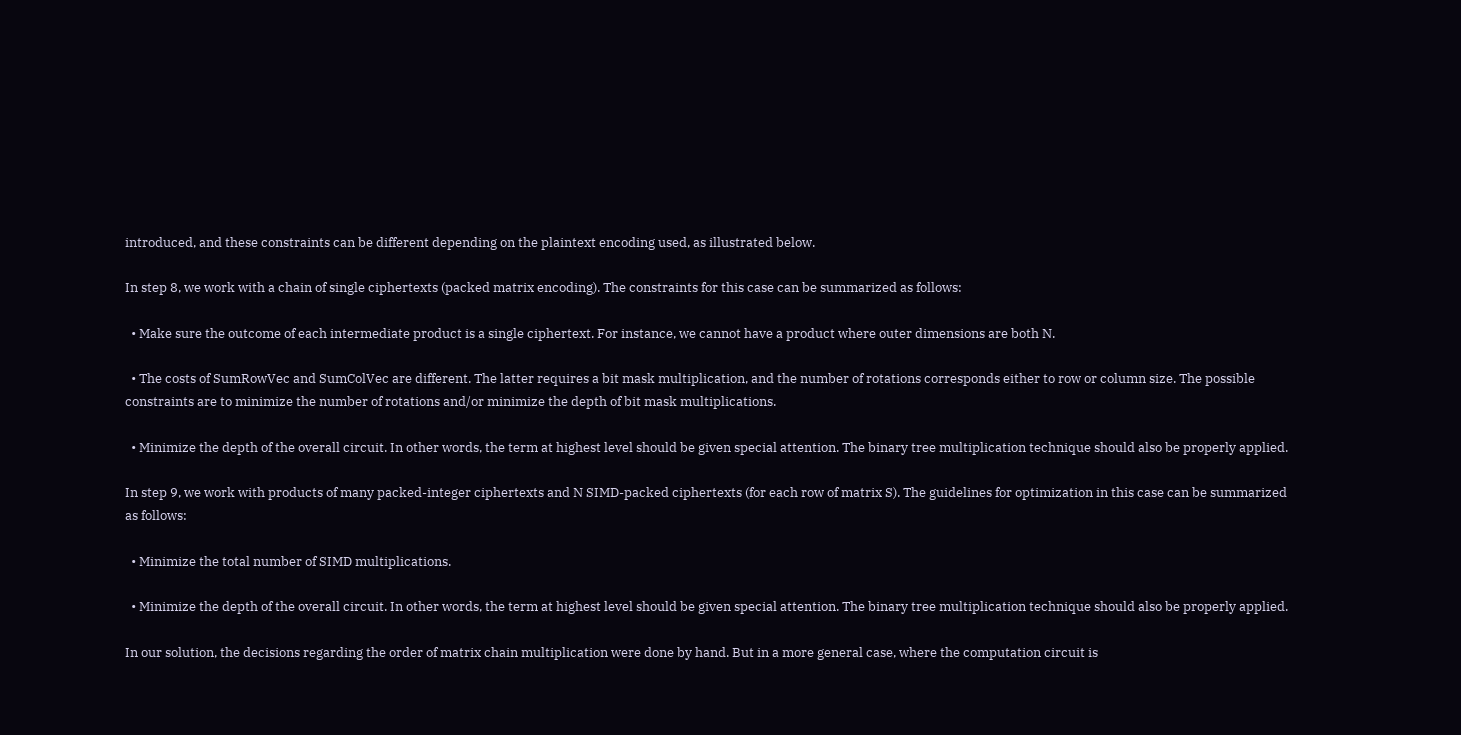introduced, and these constraints can be different depending on the plaintext encoding used, as illustrated below.

In step 8, we work with a chain of single ciphertexts (packed matrix encoding). The constraints for this case can be summarized as follows:

  • Make sure the outcome of each intermediate product is a single ciphertext. For instance, we cannot have a product where outer dimensions are both N.

  • The costs of SumRowVec and SumColVec are different. The latter requires a bit mask multiplication, and the number of rotations corresponds either to row or column size. The possible constraints are to minimize the number of rotations and/or minimize the depth of bit mask multiplications.

  • Minimize the depth of the overall circuit. In other words, the term at highest level should be given special attention. The binary tree multiplication technique should also be properly applied.

In step 9, we work with products of many packed-integer ciphertexts and N SIMD-packed ciphertexts (for each row of matrix S). The guidelines for optimization in this case can be summarized as follows:

  • Minimize the total number of SIMD multiplications.

  • Minimize the depth of the overall circuit. In other words, the term at highest level should be given special attention. The binary tree multiplication technique should also be properly applied.

In our solution, the decisions regarding the order of matrix chain multiplication were done by hand. But in a more general case, where the computation circuit is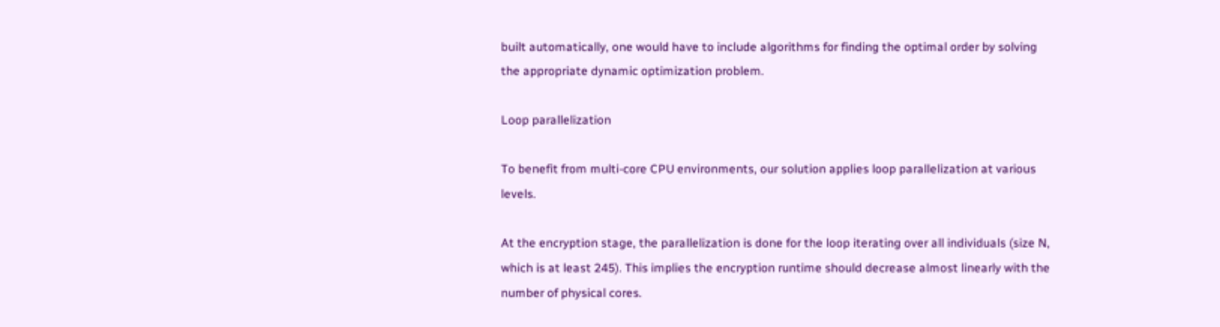built automatically, one would have to include algorithms for finding the optimal order by solving the appropriate dynamic optimization problem.

Loop parallelization

To benefit from multi-core CPU environments, our solution applies loop parallelization at various levels.

At the encryption stage, the parallelization is done for the loop iterating over all individuals (size N, which is at least 245). This implies the encryption runtime should decrease almost linearly with the number of physical cores.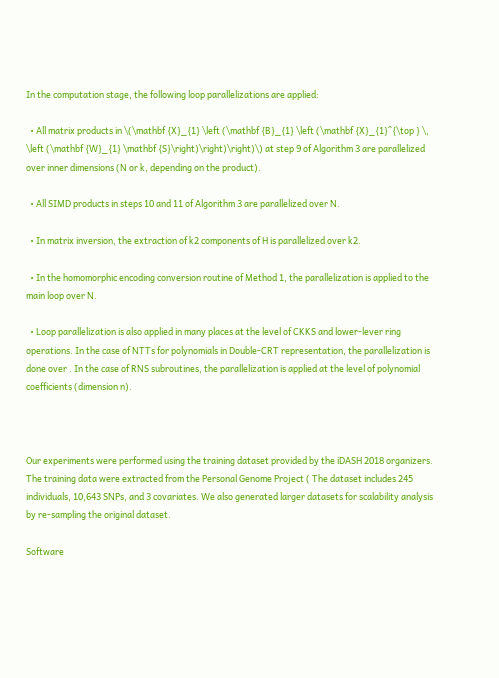In the computation stage, the following loop parallelizations are applied:

  • All matrix products in \(\mathbf {X}_{1} \left (\mathbf {B}_{1} \left (\mathbf {X}_{1}^{\top } \, \left (\mathbf {W}_{1} \mathbf {S}\right)\right)\right)\) at step 9 of Algorithm 3 are parallelized over inner dimensions (N or k, depending on the product).

  • All SIMD products in steps 10 and 11 of Algorithm 3 are parallelized over N.

  • In matrix inversion, the extraction of k2 components of H is parallelized over k2.

  • In the homomorphic encoding conversion routine of Method 1, the parallelization is applied to the main loop over N.

  • Loop parallelization is also applied in many places at the level of CKKS and lower-lever ring operations. In the case of NTTs for polynomials in Double-CRT representation, the parallelization is done over . In the case of RNS subroutines, the parallelization is applied at the level of polynomial coefficients (dimension n).



Our experiments were performed using the training dataset provided by the iDASH 2018 organizers. The training data were extracted from the Personal Genome Project ( The dataset includes 245 individuals, 10,643 SNPs, and 3 covariates. We also generated larger datasets for scalability analysis by re-sampling the original dataset.

Software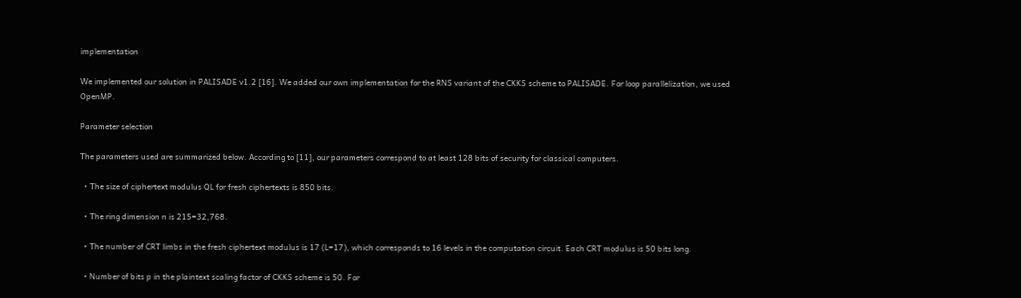implementation

We implemented our solution in PALISADE v1.2 [16]. We added our own implementation for the RNS variant of the CKKS scheme to PALISADE. For loop parallelization, we used OpenMP.

Parameter selection

The parameters used are summarized below. According to [11], our parameters correspond to at least 128 bits of security for classical computers.

  • The size of ciphertext modulus QL for fresh ciphertexts is 850 bits.

  • The ring dimension n is 215=32,768.

  • The number of CRT limbs in the fresh ciphertext modulus is 17 (L=17), which corresponds to 16 levels in the computation circuit. Each CRT modulus is 50 bits long.

  • Number of bits p in the plaintext scaling factor of CKKS scheme is 50. For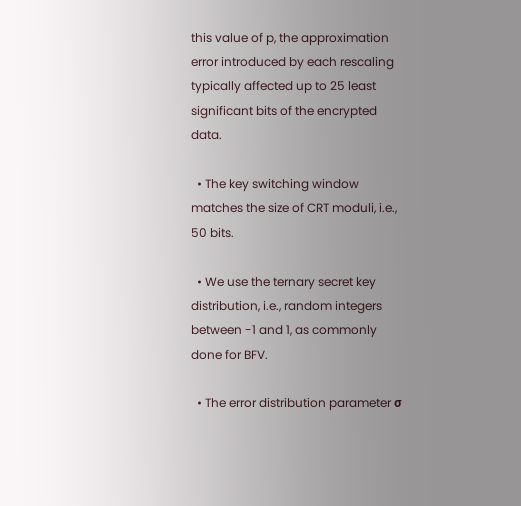this value of p, the approximation error introduced by each rescaling typically affected up to 25 least significant bits of the encrypted data.

  • The key switching window matches the size of CRT moduli, i.e., 50 bits.

  • We use the ternary secret key distribution, i.e., random integers between -1 and 1, as commonly done for BFV.

  • The error distribution parameter σ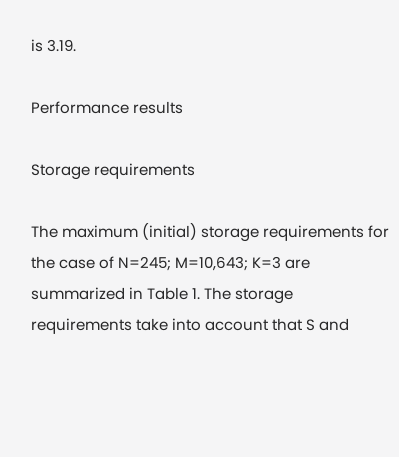is 3.19.

Performance results

Storage requirements

The maximum (initial) storage requirements for the case of N=245; M=10,643; K=3 are summarized in Table 1. The storage requirements take into account that S and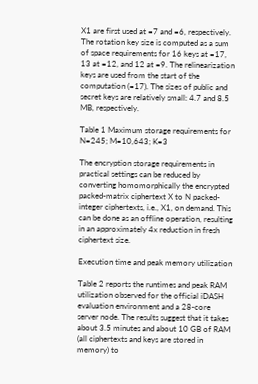X1 are first used at =7 and =6, respectively. The rotation key size is computed as a sum of space requirements for 16 keys at =17, 13 at =12, and 12 at =9. The relinearization keys are used from the start of the computation (=17). The sizes of public and secret keys are relatively small: 4.7 and 8.5 MB, respectively.

Table 1 Maximum storage requirements for N=245; M=10,643; K=3

The encryption storage requirements in practical settings can be reduced by converting homomorphically the encrypted packed-matrix ciphertext X to N packed-integer ciphertexts, i.e., X1, on demand. This can be done as an offline operation, resulting in an approximately 4x reduction in fresh ciphertext size.

Execution time and peak memory utilization

Table 2 reports the runtimes and peak RAM utilization observed for the official iDASH evaluation environment and a 28-core server node. The results suggest that it takes about 3.5 minutes and about 10 GB of RAM (all ciphertexts and keys are stored in memory) to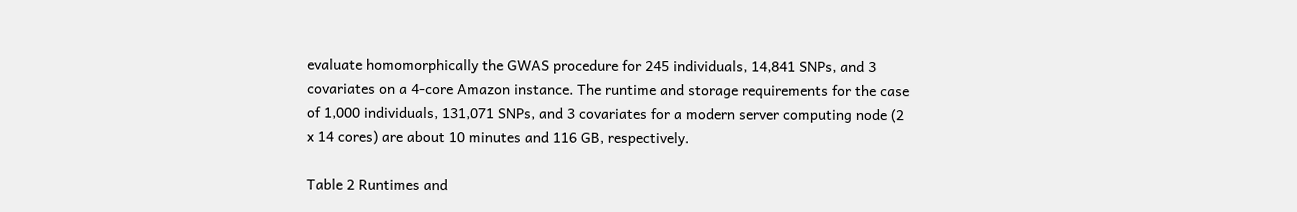evaluate homomorphically the GWAS procedure for 245 individuals, 14,841 SNPs, and 3 covariates on a 4-core Amazon instance. The runtime and storage requirements for the case of 1,000 individuals, 131,071 SNPs, and 3 covariates for a modern server computing node (2 x 14 cores) are about 10 minutes and 116 GB, respectively.

Table 2 Runtimes and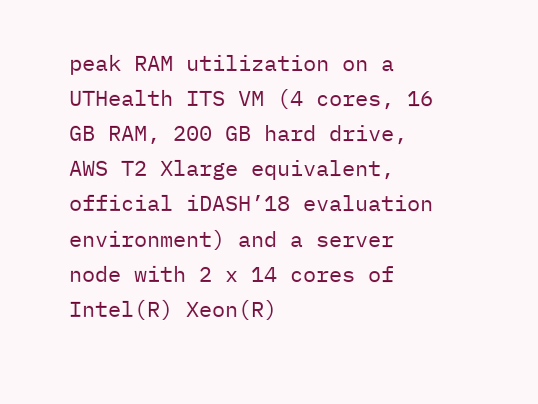peak RAM utilization on a UTHealth ITS VM (4 cores, 16 GB RAM, 200 GB hard drive, AWS T2 Xlarge equivalent, official iDASH’18 evaluation environment) and a server node with 2 x 14 cores of Intel(R) Xeon(R)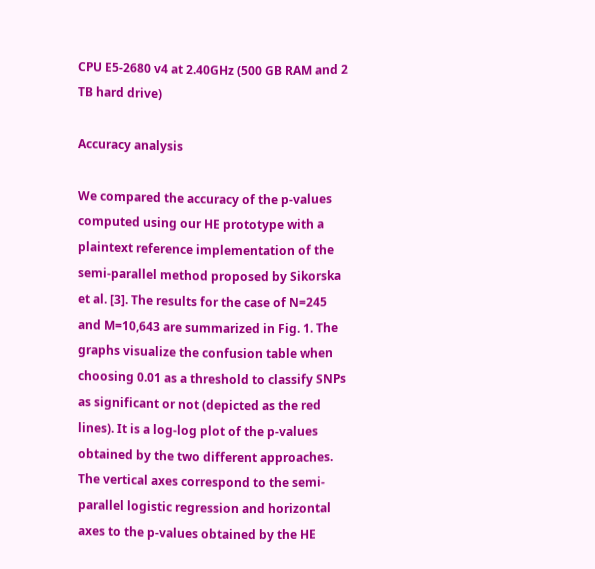CPU E5-2680 v4 at 2.40GHz (500 GB RAM and 2 TB hard drive)

Accuracy analysis

We compared the accuracy of the p-values computed using our HE prototype with a plaintext reference implementation of the semi-parallel method proposed by Sikorska et al. [3]. The results for the case of N=245 and M=10,643 are summarized in Fig. 1. The graphs visualize the confusion table when choosing 0.01 as a threshold to classify SNPs as significant or not (depicted as the red lines). It is a log-log plot of the p-values obtained by the two different approaches. The vertical axes correspond to the semi-parallel logistic regression and horizontal axes to the p-values obtained by the HE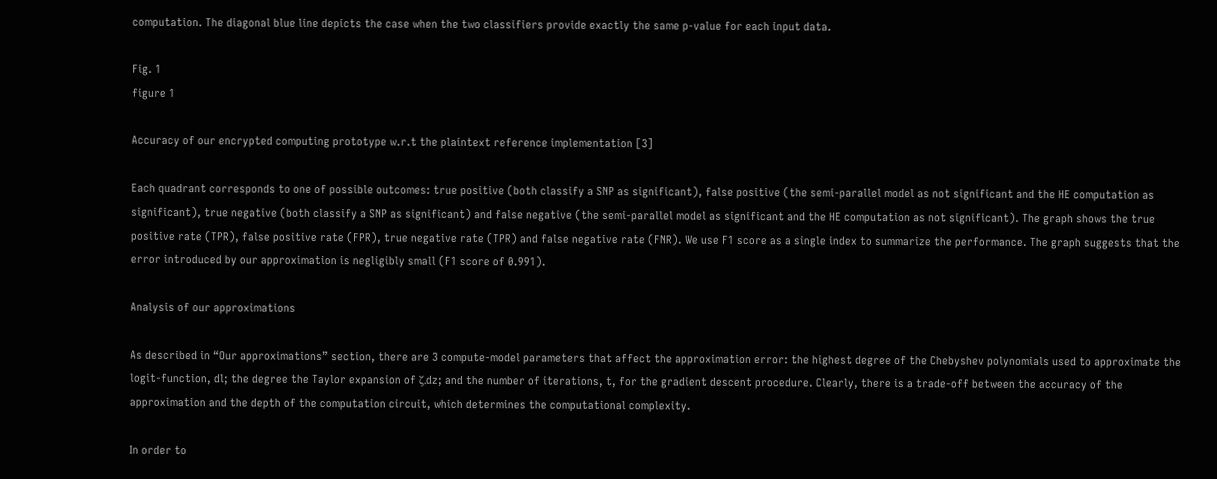computation. The diagonal blue line depicts the case when the two classifiers provide exactly the same p-value for each input data.

Fig. 1
figure 1

Accuracy of our encrypted computing prototype w.r.t the plaintext reference implementation [3]

Each quadrant corresponds to one of possible outcomes: true positive (both classify a SNP as significant), false positive (the semi-parallel model as not significant and the HE computation as significant), true negative (both classify a SNP as significant) and false negative (the semi-parallel model as significant and the HE computation as not significant). The graph shows the true positive rate (TPR), false positive rate (FPR), true negative rate (TPR) and false negative rate (FNR). We use F1 score as a single index to summarize the performance. The graph suggests that the error introduced by our approximation is negligibly small (F1 score of 0.991).

Analysis of our approximations

As described in “Our approximations” section, there are 3 compute-model parameters that affect the approximation error: the highest degree of the Chebyshev polynomials used to approximate the logit-function, dl; the degree the Taylor expansion of ζ,dz; and the number of iterations, t, for the gradient descent procedure. Clearly, there is a trade-off between the accuracy of the approximation and the depth of the computation circuit, which determines the computational complexity.

In order to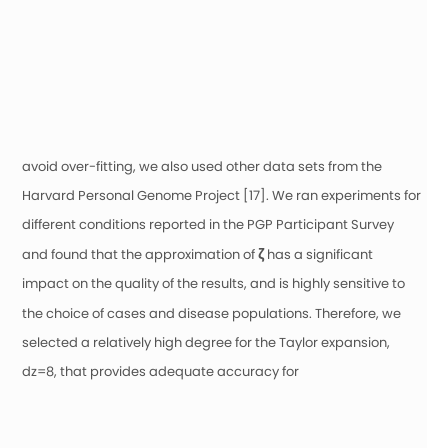avoid over-fitting, we also used other data sets from the Harvard Personal Genome Project [17]. We ran experiments for different conditions reported in the PGP Participant Survey and found that the approximation of ζ has a significant impact on the quality of the results, and is highly sensitive to the choice of cases and disease populations. Therefore, we selected a relatively high degree for the Taylor expansion, dz=8, that provides adequate accuracy for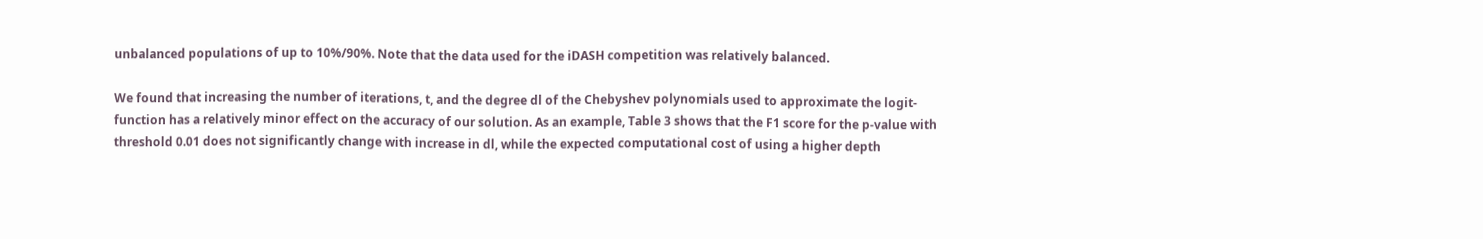unbalanced populations of up to 10%/90%. Note that the data used for the iDASH competition was relatively balanced.

We found that increasing the number of iterations, t, and the degree dl of the Chebyshev polynomials used to approximate the logit-function has a relatively minor effect on the accuracy of our solution. As an example, Table 3 shows that the F1 score for the p-value with threshold 0.01 does not significantly change with increase in dl, while the expected computational cost of using a higher depth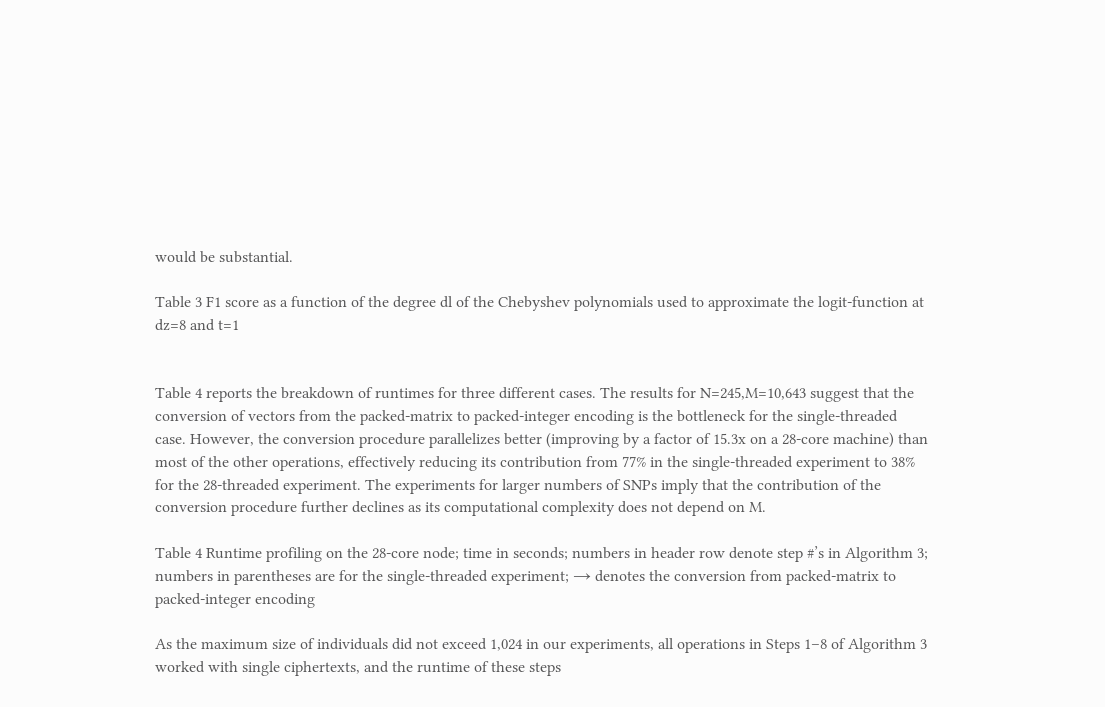would be substantial.

Table 3 F1 score as a function of the degree dl of the Chebyshev polynomials used to approximate the logit-function at dz=8 and t=1


Table 4 reports the breakdown of runtimes for three different cases. The results for N=245,M=10,643 suggest that the conversion of vectors from the packed-matrix to packed-integer encoding is the bottleneck for the single-threaded case. However, the conversion procedure parallelizes better (improving by a factor of 15.3x on a 28-core machine) than most of the other operations, effectively reducing its contribution from 77% in the single-threaded experiment to 38% for the 28-threaded experiment. The experiments for larger numbers of SNPs imply that the contribution of the conversion procedure further declines as its computational complexity does not depend on M.

Table 4 Runtime profiling on the 28-core node; time in seconds; numbers in header row denote step #’s in Algorithm 3; numbers in parentheses are for the single-threaded experiment; → denotes the conversion from packed-matrix to packed-integer encoding

As the maximum size of individuals did not exceed 1,024 in our experiments, all operations in Steps 1–8 of Algorithm 3 worked with single ciphertexts, and the runtime of these steps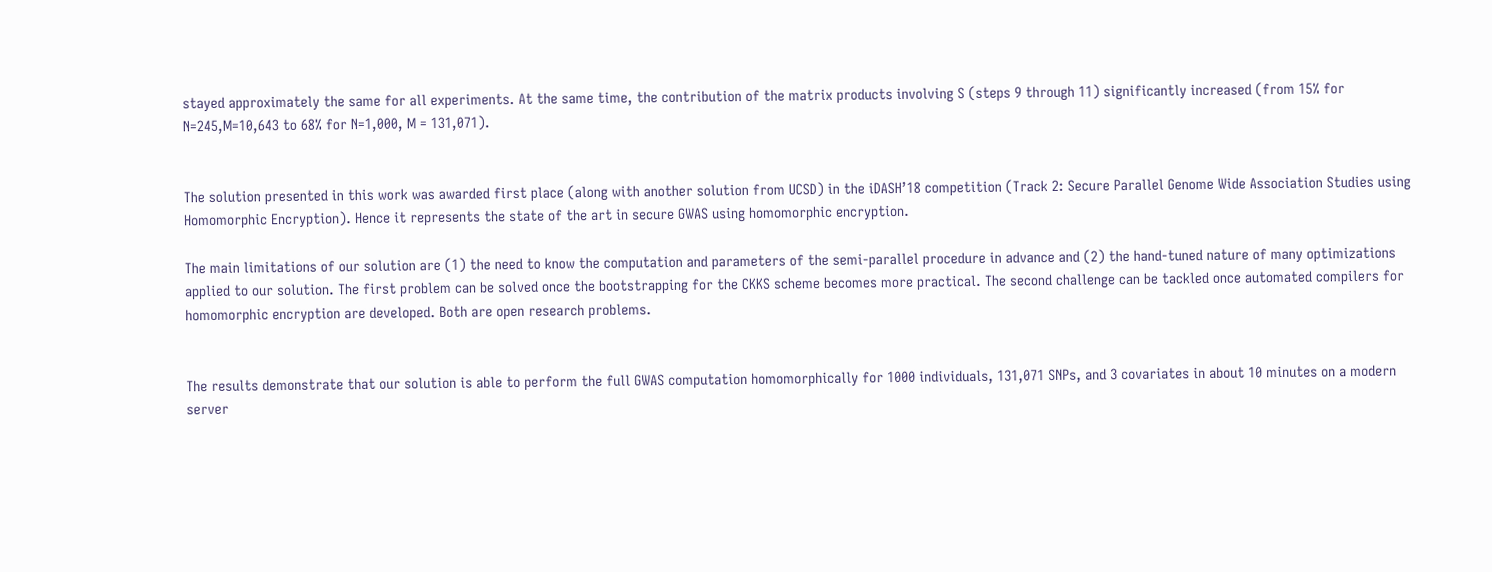stayed approximately the same for all experiments. At the same time, the contribution of the matrix products involving S (steps 9 through 11) significantly increased (from 15% for N=245,M=10,643 to 68% for N=1,000, M = 131,071).


The solution presented in this work was awarded first place (along with another solution from UCSD) in the iDASH’18 competition (Track 2: Secure Parallel Genome Wide Association Studies using Homomorphic Encryption). Hence it represents the state of the art in secure GWAS using homomorphic encryption.

The main limitations of our solution are (1) the need to know the computation and parameters of the semi-parallel procedure in advance and (2) the hand-tuned nature of many optimizations applied to our solution. The first problem can be solved once the bootstrapping for the CKKS scheme becomes more practical. The second challenge can be tackled once automated compilers for homomorphic encryption are developed. Both are open research problems.


The results demonstrate that our solution is able to perform the full GWAS computation homomorphically for 1000 individuals, 131,071 SNPs, and 3 covariates in about 10 minutes on a modern server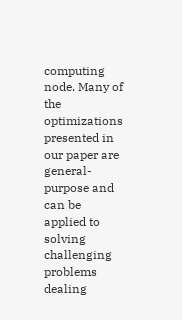computing node. Many of the optimizations presented in our paper are general-purpose and can be applied to solving challenging problems dealing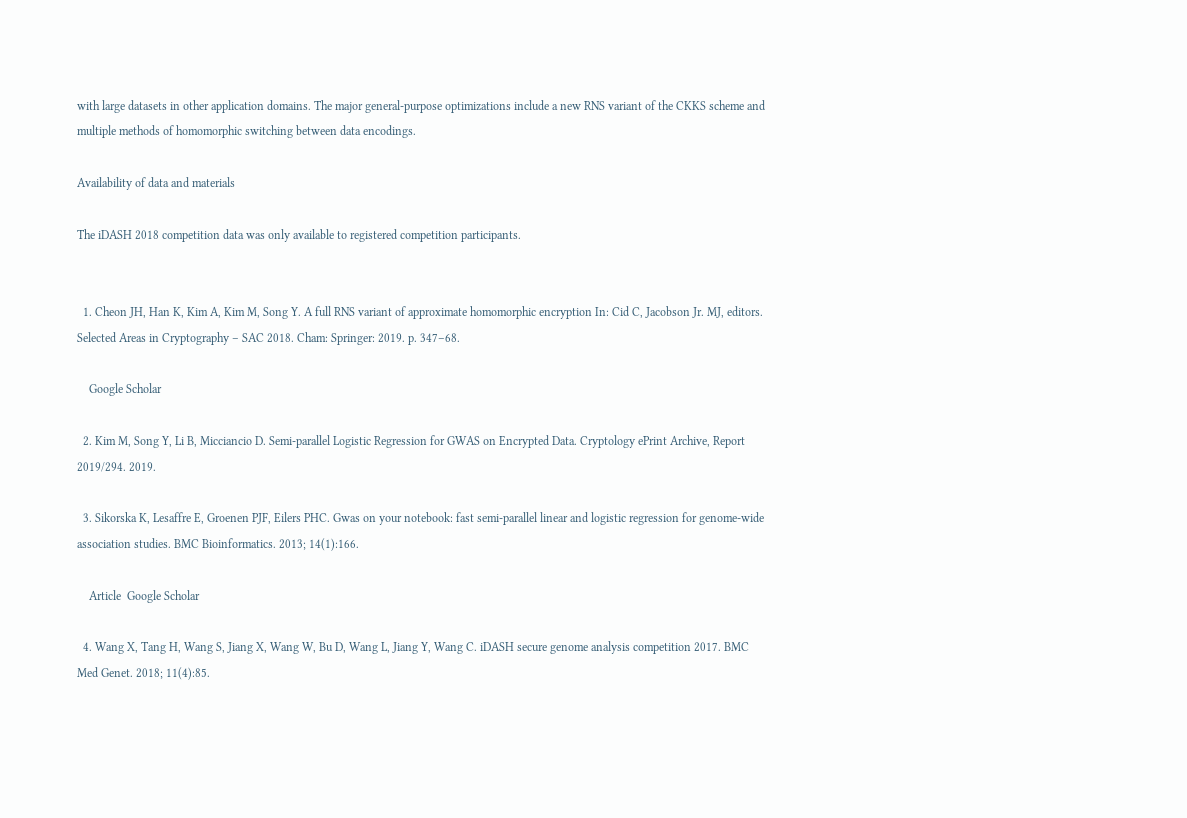with large datasets in other application domains. The major general-purpose optimizations include a new RNS variant of the CKKS scheme and multiple methods of homomorphic switching between data encodings.

Availability of data and materials

The iDASH 2018 competition data was only available to registered competition participants.


  1. Cheon JH, Han K, Kim A, Kim M, Song Y. A full RNS variant of approximate homomorphic encryption In: Cid C, Jacobson Jr. MJ, editors. Selected Areas in Cryptography – SAC 2018. Cham: Springer: 2019. p. 347–68.

    Google Scholar

  2. Kim M, Song Y, Li B, Micciancio D. Semi-parallel Logistic Regression for GWAS on Encrypted Data. Cryptology ePrint Archive, Report 2019/294. 2019.

  3. Sikorska K, Lesaffre E, Groenen PJF, Eilers PHC. Gwas on your notebook: fast semi-parallel linear and logistic regression for genome-wide association studies. BMC Bioinformatics. 2013; 14(1):166.

    Article  Google Scholar

  4. Wang X, Tang H, Wang S, Jiang X, Wang W, Bu D, Wang L, Jiang Y, Wang C. iDASH secure genome analysis competition 2017. BMC Med Genet. 2018; 11(4):85.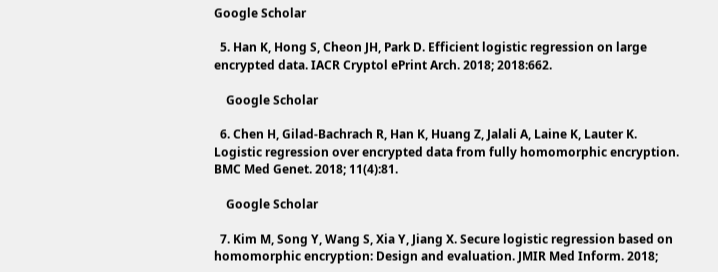Google Scholar

  5. Han K, Hong S, Cheon JH, Park D. Efficient logistic regression on large encrypted data. IACR Cryptol ePrint Arch. 2018; 2018:662.

    Google Scholar

  6. Chen H, Gilad-Bachrach R, Han K, Huang Z, Jalali A, Laine K, Lauter K. Logistic regression over encrypted data from fully homomorphic encryption. BMC Med Genet. 2018; 11(4):81.

    Google Scholar

  7. Kim M, Song Y, Wang S, Xia Y, Jiang X. Secure logistic regression based on homomorphic encryption: Design and evaluation. JMIR Med Inform. 2018;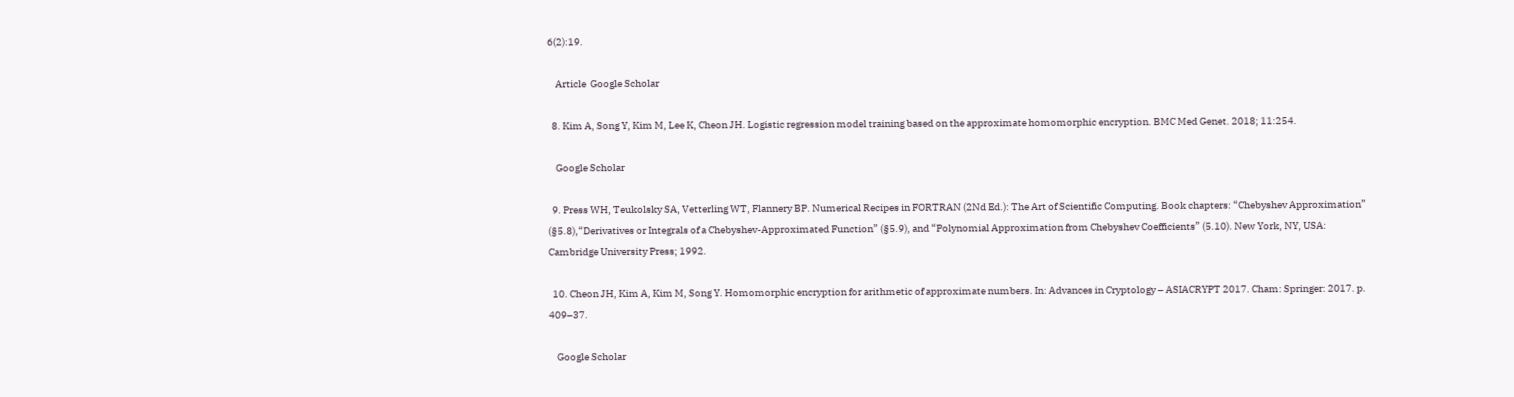6(2):19.

    Article  Google Scholar

  8. Kim A, Song Y, Kim M, Lee K, Cheon JH. Logistic regression model training based on the approximate homomorphic encryption. BMC Med Genet. 2018; 11:254.

    Google Scholar

  9. Press WH, Teukolsky SA, Vetterling WT, Flannery BP. Numerical Recipes in FORTRAN (2Nd Ed.): The Art of Scientific Computing. Book chapters: “Chebyshev Approximation” (§5.8),“Derivatives or Integrals of a Chebyshev-Approximated Function” (§5.9), and “Polynomial Approximation from Chebyshev Coefficients” (5.10). New York, NY, USA: Cambridge University Press; 1992.

  10. Cheon JH, Kim A, Kim M, Song Y. Homomorphic encryption for arithmetic of approximate numbers. In: Advances in Cryptology – ASIACRYPT 2017. Cham: Springer: 2017. p. 409–37.

    Google Scholar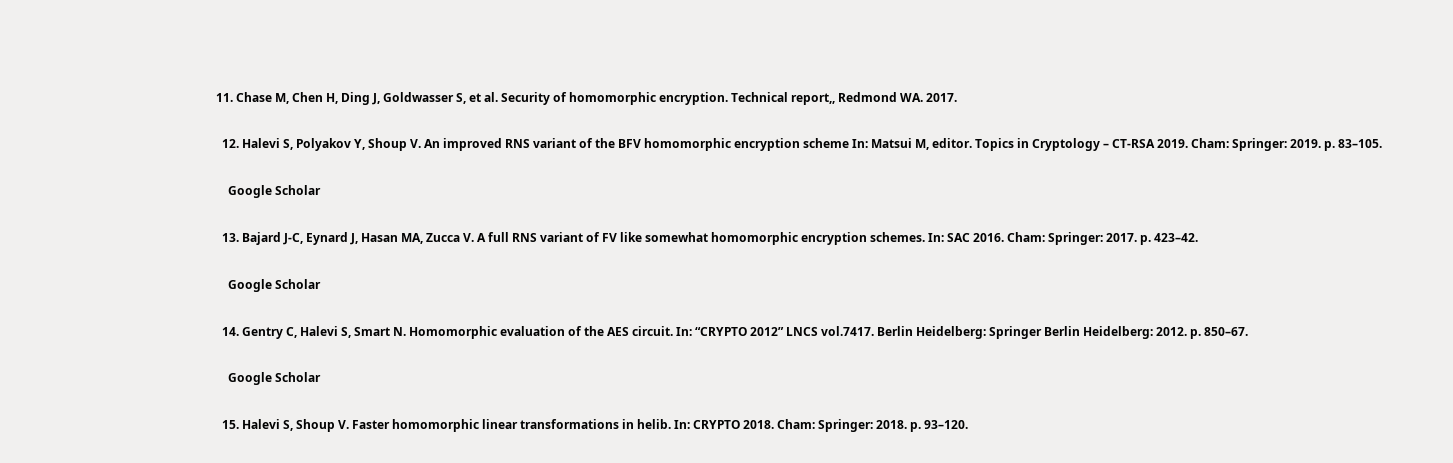11. Chase M, Chen H, Ding J, Goldwasser S, et al. Security of homomorphic encryption. Technical report,, Redmond WA. 2017.

  12. Halevi S, Polyakov Y, Shoup V. An improved RNS variant of the BFV homomorphic encryption scheme In: Matsui M, editor. Topics in Cryptology – CT-RSA 2019. Cham: Springer: 2019. p. 83–105.

    Google Scholar

  13. Bajard J-C, Eynard J, Hasan MA, Zucca V. A full RNS variant of FV like somewhat homomorphic encryption schemes. In: SAC 2016. Cham: Springer: 2017. p. 423–42.

    Google Scholar

  14. Gentry C, Halevi S, Smart N. Homomorphic evaluation of the AES circuit. In: “CRYPTO 2012” LNCS vol.7417. Berlin Heidelberg: Springer Berlin Heidelberg: 2012. p. 850–67.

    Google Scholar

  15. Halevi S, Shoup V. Faster homomorphic linear transformations in helib. In: CRYPTO 2018. Cham: Springer: 2018. p. 93–120.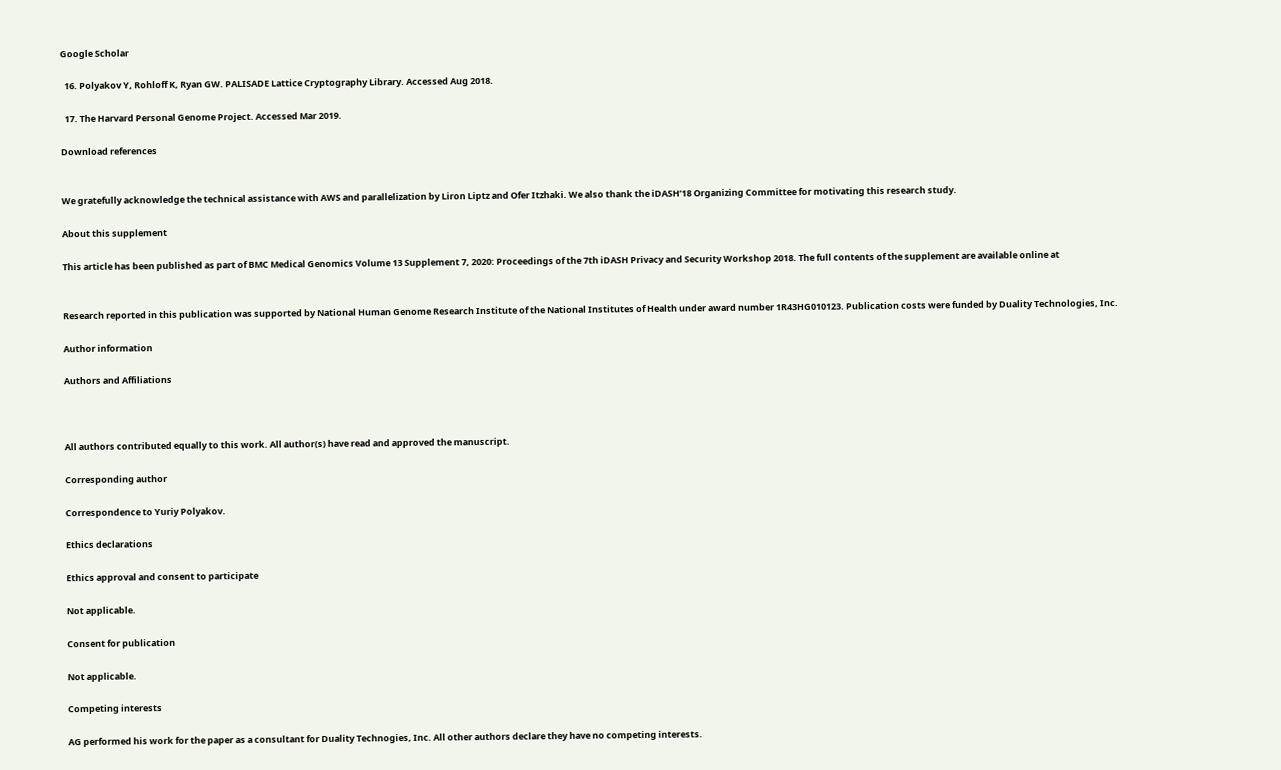Google Scholar

  16. Polyakov Y, Rohloff K, Ryan GW. PALISADE Lattice Cryptography Library. Accessed Aug 2018.

  17. The Harvard Personal Genome Project. Accessed Mar 2019.

Download references


We gratefully acknowledge the technical assistance with AWS and parallelization by Liron Liptz and Ofer Itzhaki. We also thank the iDASH’18 Organizing Committee for motivating this research study.

About this supplement

This article has been published as part of BMC Medical Genomics Volume 13 Supplement 7, 2020: Proceedings of the 7th iDASH Privacy and Security Workshop 2018. The full contents of the supplement are available online at


Research reported in this publication was supported by National Human Genome Research Institute of the National Institutes of Health under award number 1R43HG010123. Publication costs were funded by Duality Technologies, Inc.

Author information

Authors and Affiliations



All authors contributed equally to this work. All author(s) have read and approved the manuscript.

Corresponding author

Correspondence to Yuriy Polyakov.

Ethics declarations

Ethics approval and consent to participate

Not applicable.

Consent for publication

Not applicable.

Competing interests

AG performed his work for the paper as a consultant for Duality Technogies, Inc. All other authors declare they have no competing interests.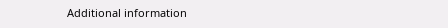Additional information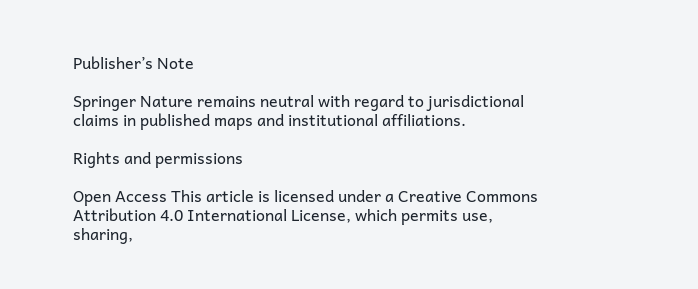Publisher’s Note

Springer Nature remains neutral with regard to jurisdictional claims in published maps and institutional affiliations.

Rights and permissions

Open Access This article is licensed under a Creative Commons Attribution 4.0 International License, which permits use, sharing,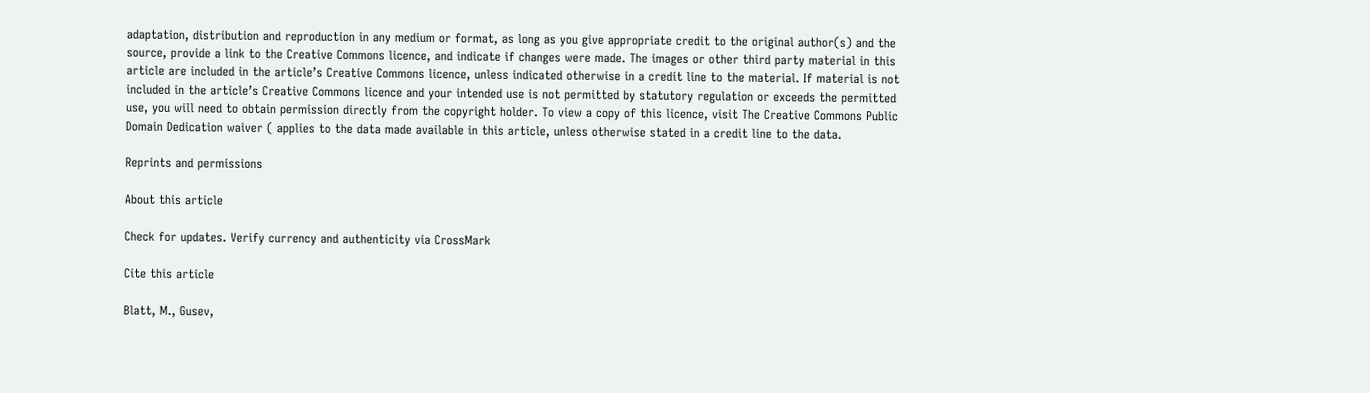adaptation, distribution and reproduction in any medium or format, as long as you give appropriate credit to the original author(s) and the source, provide a link to the Creative Commons licence, and indicate if changes were made. The images or other third party material in this article are included in the article’s Creative Commons licence, unless indicated otherwise in a credit line to the material. If material is not included in the article’s Creative Commons licence and your intended use is not permitted by statutory regulation or exceeds the permitted use, you will need to obtain permission directly from the copyright holder. To view a copy of this licence, visit The Creative Commons Public Domain Dedication waiver ( applies to the data made available in this article, unless otherwise stated in a credit line to the data.

Reprints and permissions

About this article

Check for updates. Verify currency and authenticity via CrossMark

Cite this article

Blatt, M., Gusev,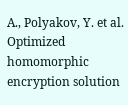A., Polyakov, Y. et al. Optimized homomorphic encryption solution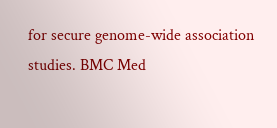for secure genome-wide association studies. BMC Med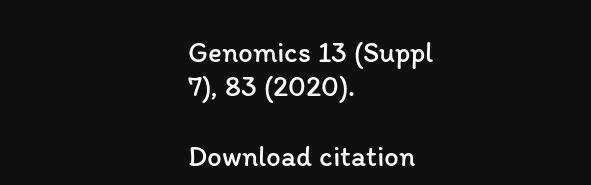Genomics 13 (Suppl 7), 83 (2020).

Download citation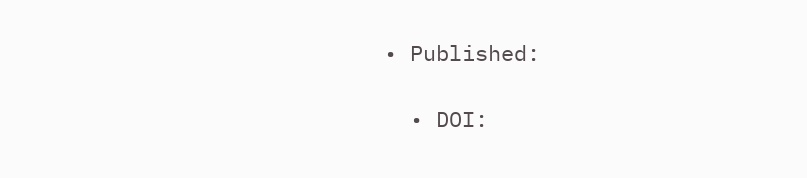• Published:

  • DOI: